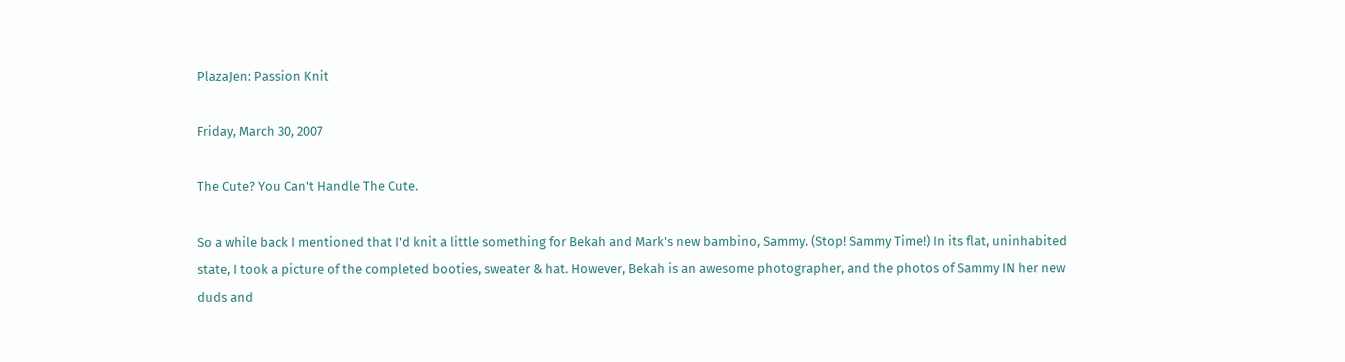PlazaJen: Passion Knit

Friday, March 30, 2007

The Cute? You Can't Handle The Cute.

So a while back I mentioned that I'd knit a little something for Bekah and Mark's new bambino, Sammy. (Stop! Sammy Time!) In its flat, uninhabited state, I took a picture of the completed booties, sweater & hat. However, Bekah is an awesome photographer, and the photos of Sammy IN her new duds and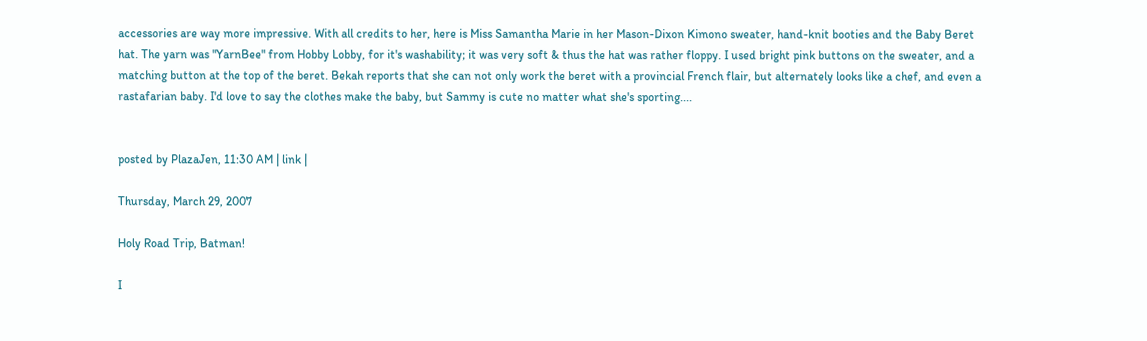accessories are way more impressive. With all credits to her, here is Miss Samantha Marie in her Mason-Dixon Kimono sweater, hand-knit booties and the Baby Beret hat. The yarn was "YarnBee" from Hobby Lobby, for it's washability; it was very soft & thus the hat was rather floppy. I used bright pink buttons on the sweater, and a matching button at the top of the beret. Bekah reports that she can not only work the beret with a provincial French flair, but alternately looks like a chef, and even a rastafarian baby. I'd love to say the clothes make the baby, but Sammy is cute no matter what she's sporting....


posted by PlazaJen, 11:30 AM | link |

Thursday, March 29, 2007

Holy Road Trip, Batman!

I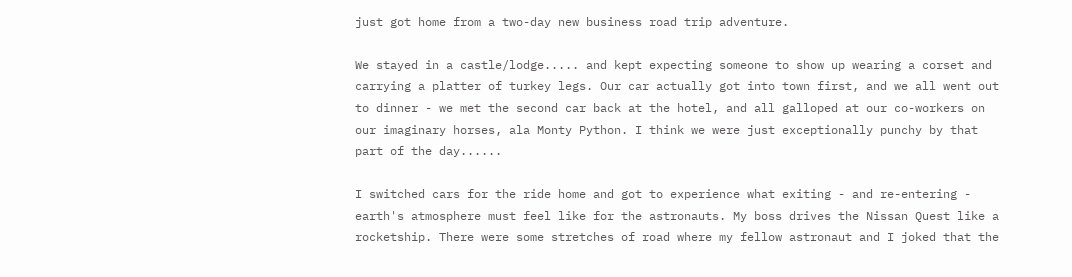just got home from a two-day new business road trip adventure.

We stayed in a castle/lodge..... and kept expecting someone to show up wearing a corset and carrying a platter of turkey legs. Our car actually got into town first, and we all went out to dinner - we met the second car back at the hotel, and all galloped at our co-workers on our imaginary horses, ala Monty Python. I think we were just exceptionally punchy by that part of the day......

I switched cars for the ride home and got to experience what exiting - and re-entering - earth's atmosphere must feel like for the astronauts. My boss drives the Nissan Quest like a rocketship. There were some stretches of road where my fellow astronaut and I joked that the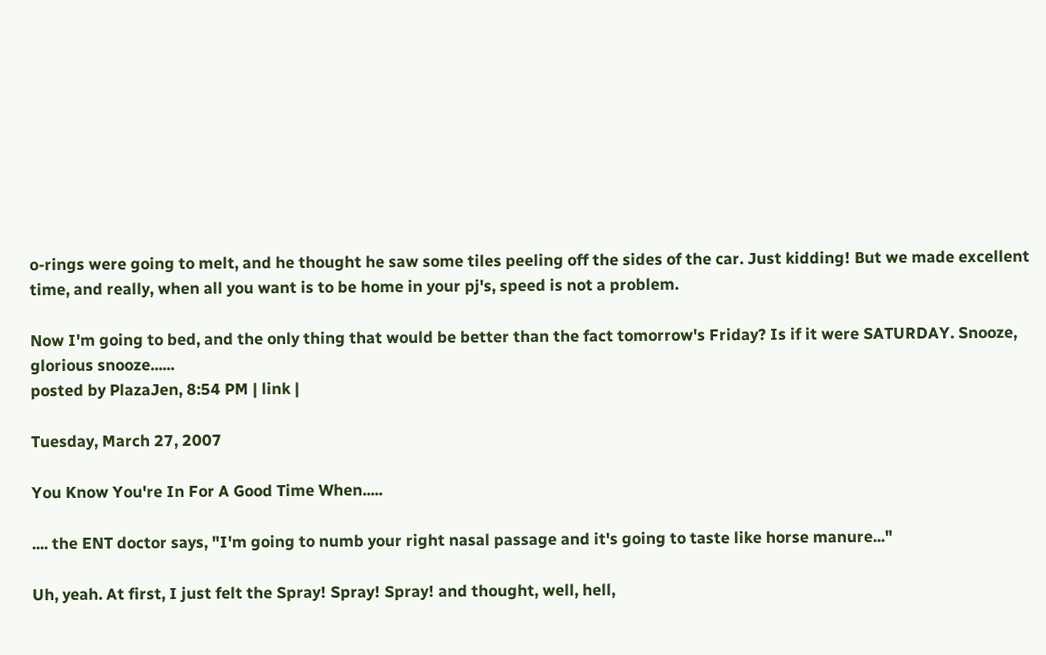o-rings were going to melt, and he thought he saw some tiles peeling off the sides of the car. Just kidding! But we made excellent time, and really, when all you want is to be home in your pj's, speed is not a problem.

Now I'm going to bed, and the only thing that would be better than the fact tomorrow's Friday? Is if it were SATURDAY. Snooze, glorious snooze......
posted by PlazaJen, 8:54 PM | link |

Tuesday, March 27, 2007

You Know You're In For A Good Time When.....

.... the ENT doctor says, "I'm going to numb your right nasal passage and it's going to taste like horse manure..."

Uh, yeah. At first, I just felt the Spray! Spray! Spray! and thought, well, hell,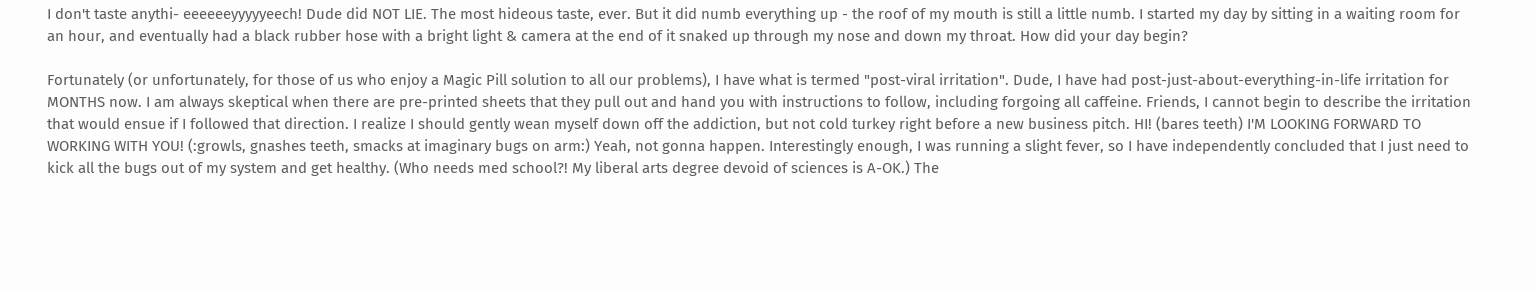I don't taste anythi- eeeeeeyyyyyeech! Dude did NOT LIE. The most hideous taste, ever. But it did numb everything up - the roof of my mouth is still a little numb. I started my day by sitting in a waiting room for an hour, and eventually had a black rubber hose with a bright light & camera at the end of it snaked up through my nose and down my throat. How did your day begin?

Fortunately (or unfortunately, for those of us who enjoy a Magic Pill solution to all our problems), I have what is termed "post-viral irritation". Dude, I have had post-just-about-everything-in-life irritation for MONTHS now. I am always skeptical when there are pre-printed sheets that they pull out and hand you with instructions to follow, including forgoing all caffeine. Friends, I cannot begin to describe the irritation that would ensue if I followed that direction. I realize I should gently wean myself down off the addiction, but not cold turkey right before a new business pitch. HI! (bares teeth) I'M LOOKING FORWARD TO WORKING WITH YOU! (:growls, gnashes teeth, smacks at imaginary bugs on arm:) Yeah, not gonna happen. Interestingly enough, I was running a slight fever, so I have independently concluded that I just need to kick all the bugs out of my system and get healthy. (Who needs med school?! My liberal arts degree devoid of sciences is A-OK.) The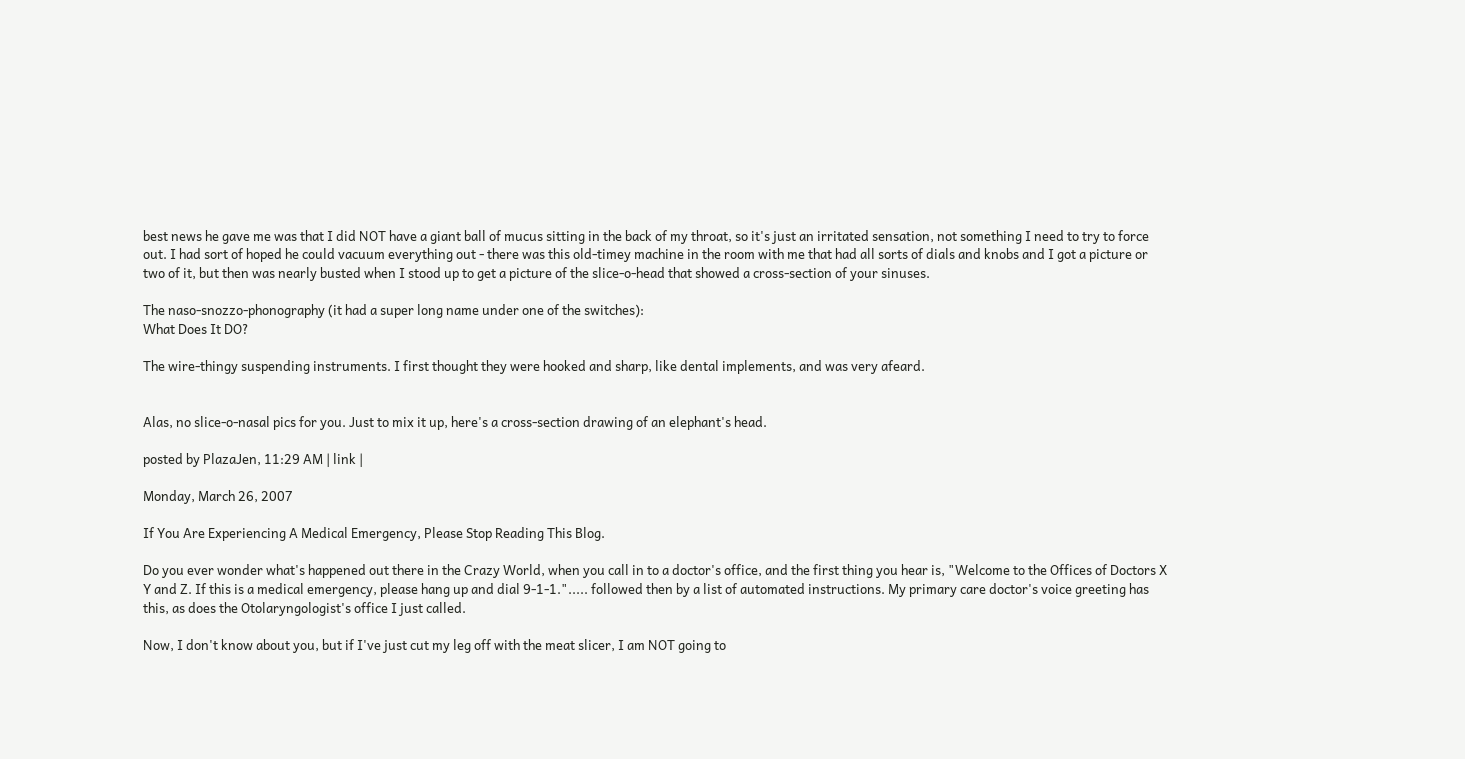best news he gave me was that I did NOT have a giant ball of mucus sitting in the back of my throat, so it's just an irritated sensation, not something I need to try to force out. I had sort of hoped he could vacuum everything out - there was this old-timey machine in the room with me that had all sorts of dials and knobs and I got a picture or two of it, but then was nearly busted when I stood up to get a picture of the slice-o-head that showed a cross-section of your sinuses.

The naso-snozzo-phonography (it had a super long name under one of the switches):
What Does It DO?

The wire-thingy suspending instruments. I first thought they were hooked and sharp, like dental implements, and was very afeard.


Alas, no slice-o-nasal pics for you. Just to mix it up, here's a cross-section drawing of an elephant's head.

posted by PlazaJen, 11:29 AM | link |

Monday, March 26, 2007

If You Are Experiencing A Medical Emergency, Please Stop Reading This Blog.

Do you ever wonder what's happened out there in the Crazy World, when you call in to a doctor's office, and the first thing you hear is, "Welcome to the Offices of Doctors X Y and Z. If this is a medical emergency, please hang up and dial 9-1-1."..... followed then by a list of automated instructions. My primary care doctor's voice greeting has this, as does the Otolaryngologist's office I just called.

Now, I don't know about you, but if I've just cut my leg off with the meat slicer, I am NOT going to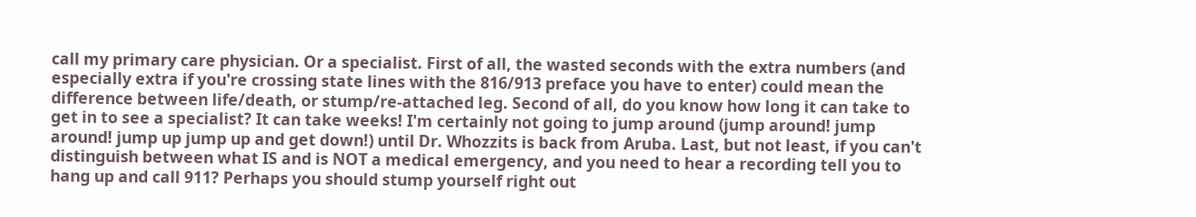call my primary care physician. Or a specialist. First of all, the wasted seconds with the extra numbers (and especially extra if you're crossing state lines with the 816/913 preface you have to enter) could mean the difference between life/death, or stump/re-attached leg. Second of all, do you know how long it can take to get in to see a specialist? It can take weeks! I'm certainly not going to jump around (jump around! jump around! jump up jump up and get down!) until Dr. Whozzits is back from Aruba. Last, but not least, if you can't distinguish between what IS and is NOT a medical emergency, and you need to hear a recording tell you to hang up and call 911? Perhaps you should stump yourself right out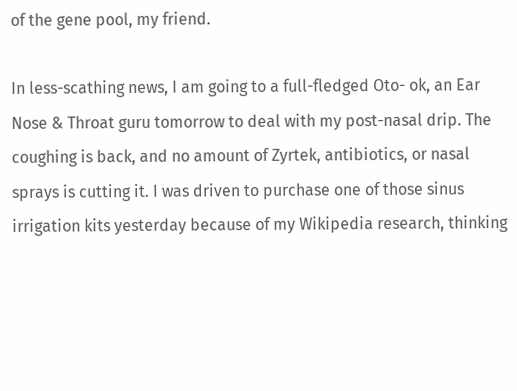of the gene pool, my friend.

In less-scathing news, I am going to a full-fledged Oto- ok, an Ear Nose & Throat guru tomorrow to deal with my post-nasal drip. The coughing is back, and no amount of Zyrtek, antibiotics, or nasal sprays is cutting it. I was driven to purchase one of those sinus irrigation kits yesterday because of my Wikipedia research, thinking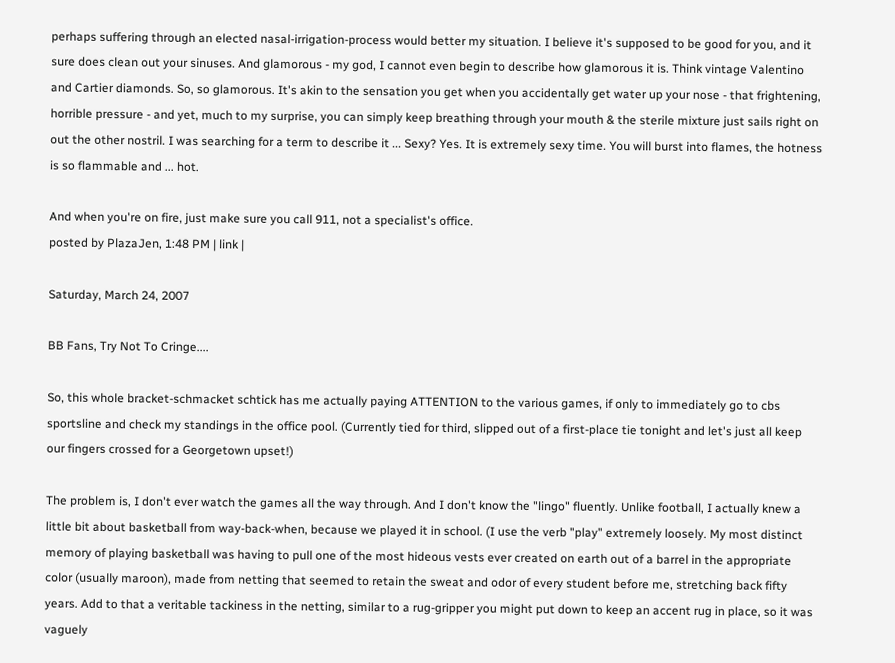perhaps suffering through an elected nasal-irrigation-process would better my situation. I believe it's supposed to be good for you, and it sure does clean out your sinuses. And glamorous - my god, I cannot even begin to describe how glamorous it is. Think vintage Valentino and Cartier diamonds. So, so glamorous. It's akin to the sensation you get when you accidentally get water up your nose - that frightening, horrible pressure - and yet, much to my surprise, you can simply keep breathing through your mouth & the sterile mixture just sails right on out the other nostril. I was searching for a term to describe it ... Sexy? Yes. It is extremely sexy time. You will burst into flames, the hotness is so flammable and ... hot.

And when you're on fire, just make sure you call 911, not a specialist's office.
posted by PlazaJen, 1:48 PM | link |

Saturday, March 24, 2007

BB Fans, Try Not To Cringe....

So, this whole bracket-schmacket schtick has me actually paying ATTENTION to the various games, if only to immediately go to cbs sportsline and check my standings in the office pool. (Currently tied for third, slipped out of a first-place tie tonight and let's just all keep our fingers crossed for a Georgetown upset!)

The problem is, I don't ever watch the games all the way through. And I don't know the "lingo" fluently. Unlike football, I actually knew a little bit about basketball from way-back-when, because we played it in school. (I use the verb "play" extremely loosely. My most distinct memory of playing basketball was having to pull one of the most hideous vests ever created on earth out of a barrel in the appropriate color (usually maroon), made from netting that seemed to retain the sweat and odor of every student before me, stretching back fifty years. Add to that a veritable tackiness in the netting, similar to a rug-gripper you might put down to keep an accent rug in place, so it was vaguely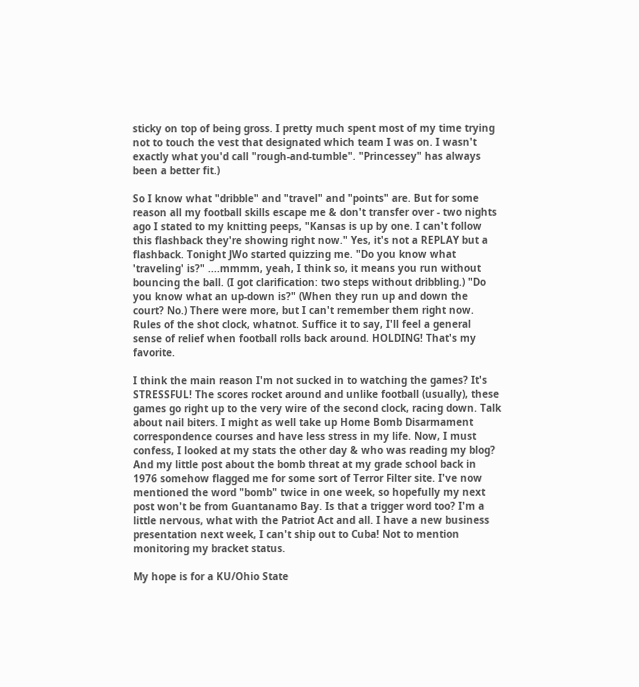sticky on top of being gross. I pretty much spent most of my time trying not to touch the vest that designated which team I was on. I wasn't exactly what you'd call "rough-and-tumble". "Princessey" has always been a better fit.)

So I know what "dribble" and "travel" and "points" are. But for some reason all my football skills escape me & don't transfer over - two nights ago I stated to my knitting peeps, "Kansas is up by one. I can't follow this flashback they're showing right now." Yes, it's not a REPLAY but a flashback. Tonight JWo started quizzing me. "Do you know what 'traveling' is?" ....mmmm, yeah, I think so, it means you run without bouncing the ball. (I got clarification: two steps without dribbling.) "Do you know what an up-down is?" (When they run up and down the court? No.) There were more, but I can't remember them right now. Rules of the shot clock, whatnot. Suffice it to say, I'll feel a general sense of relief when football rolls back around. HOLDING! That's my favorite.

I think the main reason I'm not sucked in to watching the games? It's STRESSFUL! The scores rocket around and unlike football (usually), these games go right up to the very wire of the second clock, racing down. Talk about nail biters. I might as well take up Home Bomb Disarmament correspondence courses and have less stress in my life. Now, I must confess, I looked at my stats the other day & who was reading my blog? And my little post about the bomb threat at my grade school back in 1976 somehow flagged me for some sort of Terror Filter site. I've now mentioned the word "bomb" twice in one week, so hopefully my next post won't be from Guantanamo Bay. Is that a trigger word too? I'm a little nervous, what with the Patriot Act and all. I have a new business presentation next week, I can't ship out to Cuba! Not to mention monitoring my bracket status.

My hope is for a KU/Ohio State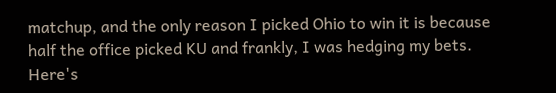matchup, and the only reason I picked Ohio to win it is because half the office picked KU and frankly, I was hedging my bets. Here's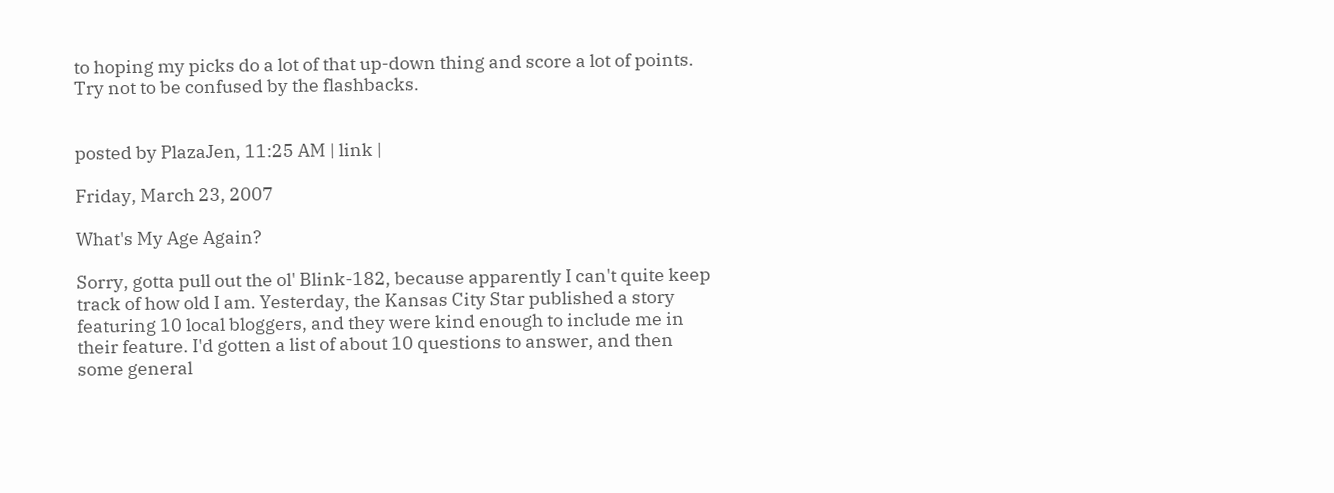to hoping my picks do a lot of that up-down thing and score a lot of points. Try not to be confused by the flashbacks.


posted by PlazaJen, 11:25 AM | link |

Friday, March 23, 2007

What's My Age Again?

Sorry, gotta pull out the ol' Blink-182, because apparently I can't quite keep track of how old I am. Yesterday, the Kansas City Star published a story featuring 10 local bloggers, and they were kind enough to include me in their feature. I'd gotten a list of about 10 questions to answer, and then some general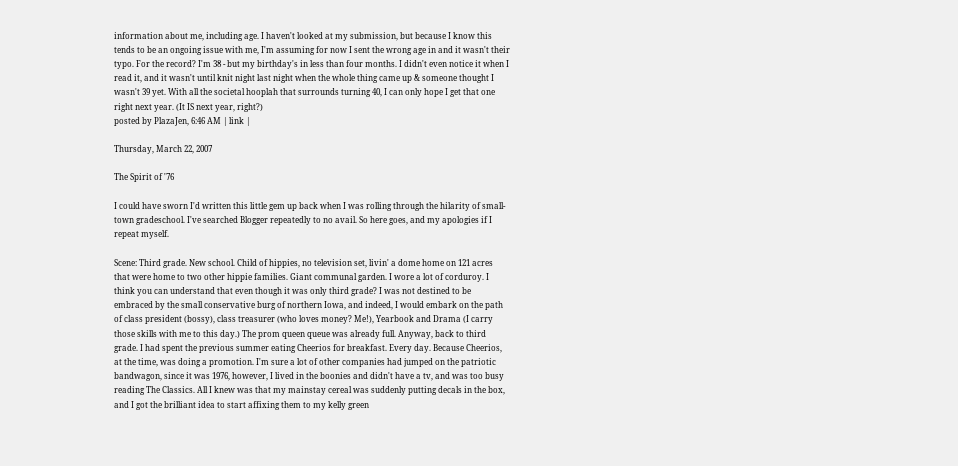information about me, including age. I haven't looked at my submission, but because I know this tends to be an ongoing issue with me, I'm assuming for now I sent the wrong age in and it wasn't their typo. For the record? I'm 38 - but my birthday's in less than four months. I didn't even notice it when I read it, and it wasn't until knit night last night when the whole thing came up & someone thought I wasn't 39 yet. With all the societal hooplah that surrounds turning 40, I can only hope I get that one right next year. (It IS next year, right?)
posted by PlazaJen, 6:46 AM | link |

Thursday, March 22, 2007

The Spirit of '76

I could have sworn I'd written this little gem up back when I was rolling through the hilarity of small-town gradeschool. I've searched Blogger repeatedly to no avail. So here goes, and my apologies if I repeat myself.

Scene: Third grade. New school. Child of hippies, no television set, livin' a dome home on 121 acres that were home to two other hippie families. Giant communal garden. I wore a lot of corduroy. I think you can understand that even though it was only third grade? I was not destined to be embraced by the small conservative burg of northern Iowa, and indeed, I would embark on the path of class president (bossy), class treasurer (who loves money? Me!), Yearbook and Drama (I carry those skills with me to this day.) The prom queen queue was already full. Anyway, back to third grade. I had spent the previous summer eating Cheerios for breakfast. Every day. Because Cheerios, at the time, was doing a promotion. I'm sure a lot of other companies had jumped on the patriotic bandwagon, since it was 1976, however, I lived in the boonies and didn't have a tv, and was too busy reading The Classics. All I knew was that my mainstay cereal was suddenly putting decals in the box, and I got the brilliant idea to start affixing them to my kelly green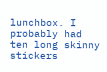lunchbox. I probably had ten long skinny stickers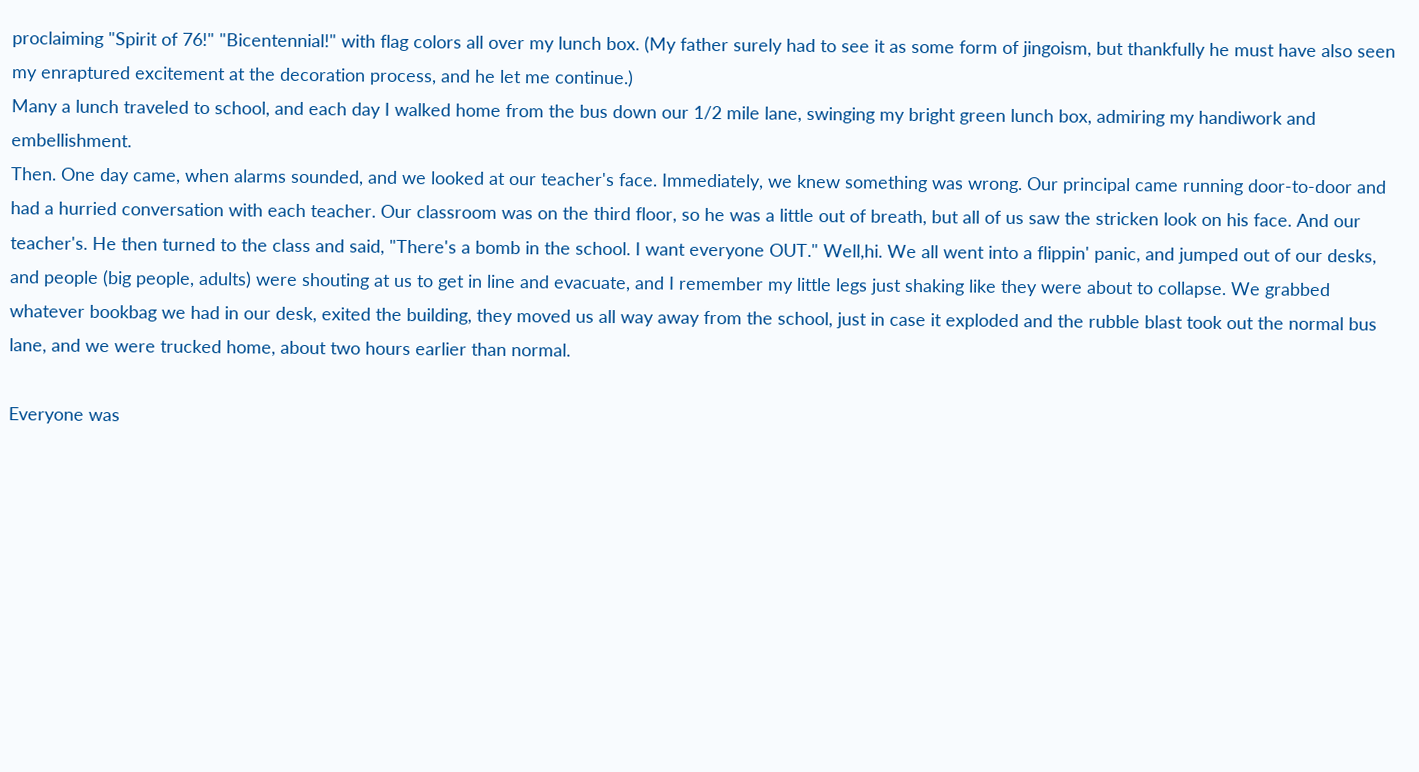proclaiming "Spirit of 76!" "Bicentennial!" with flag colors all over my lunch box. (My father surely had to see it as some form of jingoism, but thankfully he must have also seen my enraptured excitement at the decoration process, and he let me continue.)
Many a lunch traveled to school, and each day I walked home from the bus down our 1/2 mile lane, swinging my bright green lunch box, admiring my handiwork and embellishment.
Then. One day came, when alarms sounded, and we looked at our teacher's face. Immediately, we knew something was wrong. Our principal came running door-to-door and had a hurried conversation with each teacher. Our classroom was on the third floor, so he was a little out of breath, but all of us saw the stricken look on his face. And our teacher's. He then turned to the class and said, "There's a bomb in the school. I want everyone OUT." Well,hi. We all went into a flippin' panic, and jumped out of our desks, and people (big people, adults) were shouting at us to get in line and evacuate, and I remember my little legs just shaking like they were about to collapse. We grabbed whatever bookbag we had in our desk, exited the building, they moved us all way away from the school, just in case it exploded and the rubble blast took out the normal bus lane, and we were trucked home, about two hours earlier than normal.

Everyone was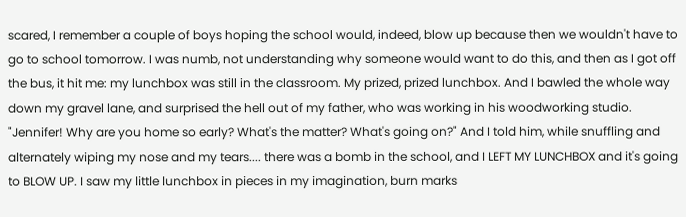scared, I remember a couple of boys hoping the school would, indeed, blow up because then we wouldn't have to go to school tomorrow. I was numb, not understanding why someone would want to do this, and then as I got off the bus, it hit me: my lunchbox was still in the classroom. My prized, prized lunchbox. And I bawled the whole way down my gravel lane, and surprised the hell out of my father, who was working in his woodworking studio. "Jennifer! Why are you home so early? What's the matter? What's going on?" And I told him, while snuffling and alternately wiping my nose and my tears.... there was a bomb in the school, and I LEFT MY LUNCHBOX and it's going to BLOW UP. I saw my little lunchbox in pieces in my imagination, burn marks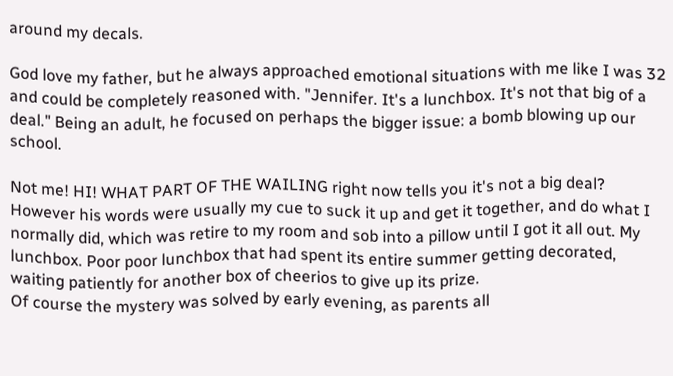around my decals.

God love my father, but he always approached emotional situations with me like I was 32 and could be completely reasoned with. "Jennifer. It's a lunchbox. It's not that big of a deal." Being an adult, he focused on perhaps the bigger issue: a bomb blowing up our school.

Not me! HI! WHAT PART OF THE WAILING right now tells you it's not a big deal? However his words were usually my cue to suck it up and get it together, and do what I normally did, which was retire to my room and sob into a pillow until I got it all out. My lunchbox. Poor poor lunchbox that had spent its entire summer getting decorated, waiting patiently for another box of cheerios to give up its prize.
Of course the mystery was solved by early evening, as parents all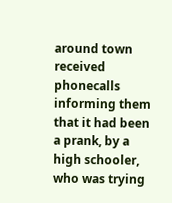around town received phonecalls informing them that it had been a prank, by a high schooler, who was trying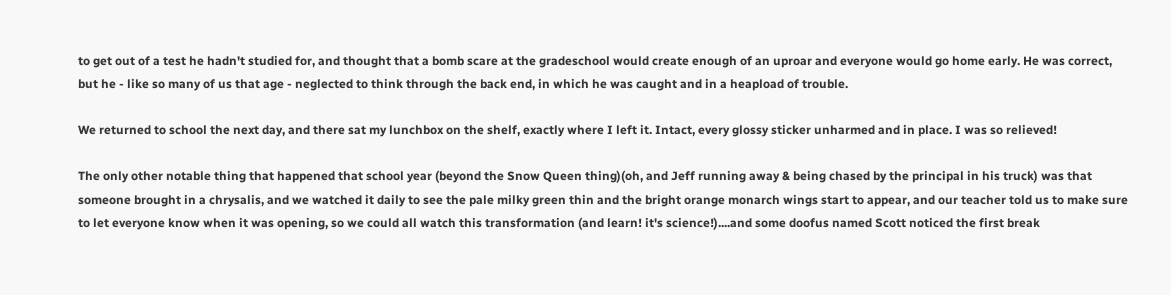to get out of a test he hadn't studied for, and thought that a bomb scare at the gradeschool would create enough of an uproar and everyone would go home early. He was correct, but he - like so many of us that age - neglected to think through the back end, in which he was caught and in a heapload of trouble.

We returned to school the next day, and there sat my lunchbox on the shelf, exactly where I left it. Intact, every glossy sticker unharmed and in place. I was so relieved!

The only other notable thing that happened that school year (beyond the Snow Queen thing)(oh, and Jeff running away & being chased by the principal in his truck) was that someone brought in a chrysalis, and we watched it daily to see the pale milky green thin and the bright orange monarch wings start to appear, and our teacher told us to make sure to let everyone know when it was opening, so we could all watch this transformation (and learn! it's science!)....and some doofus named Scott noticed the first break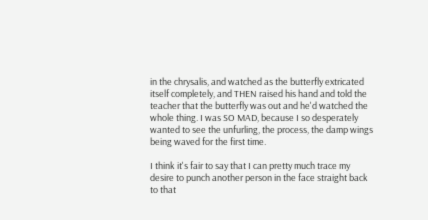in the chrysalis, and watched as the butterfly extricated itself completely, and THEN raised his hand and told the teacher that the butterfly was out and he'd watched the whole thing. I was SO MAD, because I so desperately wanted to see the unfurling, the process, the damp wings being waved for the first time.

I think it's fair to say that I can pretty much trace my desire to punch another person in the face straight back to that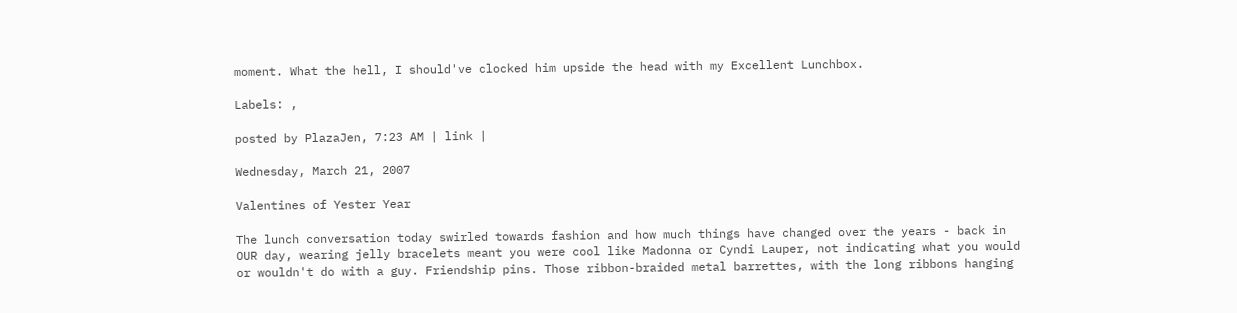moment. What the hell, I should've clocked him upside the head with my Excellent Lunchbox.

Labels: ,

posted by PlazaJen, 7:23 AM | link |

Wednesday, March 21, 2007

Valentines of Yester Year

The lunch conversation today swirled towards fashion and how much things have changed over the years - back in OUR day, wearing jelly bracelets meant you were cool like Madonna or Cyndi Lauper, not indicating what you would or wouldn't do with a guy. Friendship pins. Those ribbon-braided metal barrettes, with the long ribbons hanging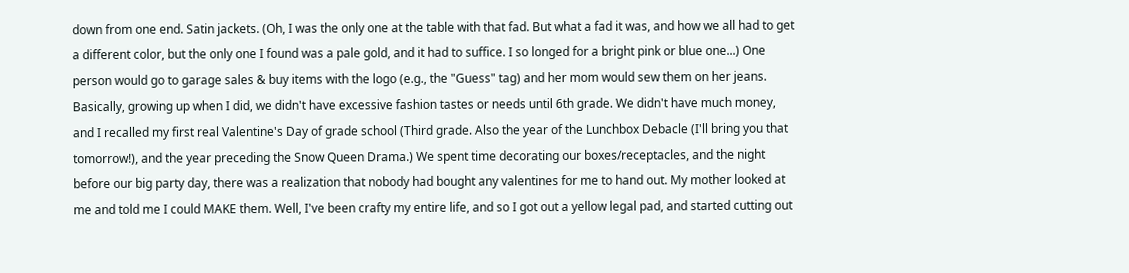down from one end. Satin jackets. (Oh, I was the only one at the table with that fad. But what a fad it was, and how we all had to get a different color, but the only one I found was a pale gold, and it had to suffice. I so longed for a bright pink or blue one...) One person would go to garage sales & buy items with the logo (e.g., the "Guess" tag) and her mom would sew them on her jeans. Basically, growing up when I did, we didn't have excessive fashion tastes or needs until 6th grade. We didn't have much money, and I recalled my first real Valentine's Day of grade school (Third grade. Also the year of the Lunchbox Debacle (I'll bring you that tomorrow!), and the year preceding the Snow Queen Drama.) We spent time decorating our boxes/receptacles, and the night before our big party day, there was a realization that nobody had bought any valentines for me to hand out. My mother looked at me and told me I could MAKE them. Well, I've been crafty my entire life, and so I got out a yellow legal pad, and started cutting out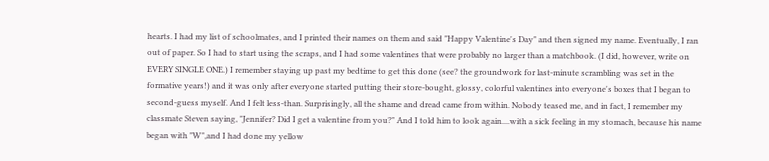hearts. I had my list of schoolmates, and I printed their names on them and said "Happy Valentine's Day" and then signed my name. Eventually, I ran out of paper. So I had to start using the scraps, and I had some valentines that were probably no larger than a matchbook. (I did, however, write on EVERY SINGLE ONE.) I remember staying up past my bedtime to get this done (see? the groundwork for last-minute scrambling was set in the formative years!) and it was only after everyone started putting their store-bought, glossy, colorful valentines into everyone's boxes that I began to second-guess myself. And I felt less-than. Surprisingly, all the shame and dread came from within. Nobody teased me, and in fact, I remember my classmate Steven saying, "Jennifer? Did I get a valentine from you?" And I told him to look again....with a sick feeling in my stomach, because his name began with "W",and I had done my yellow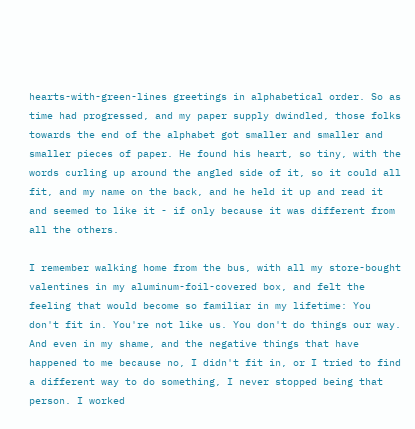hearts-with-green-lines greetings in alphabetical order. So as time had progressed, and my paper supply dwindled, those folks towards the end of the alphabet got smaller and smaller and smaller pieces of paper. He found his heart, so tiny, with the words curling up around the angled side of it, so it could all fit, and my name on the back, and he held it up and read it and seemed to like it - if only because it was different from all the others.

I remember walking home from the bus, with all my store-bought valentines in my aluminum-foil-covered box, and felt the feeling that would become so familiar in my lifetime: You don't fit in. You're not like us. You don't do things our way. And even in my shame, and the negative things that have happened to me because no, I didn't fit in, or I tried to find a different way to do something, I never stopped being that person. I worked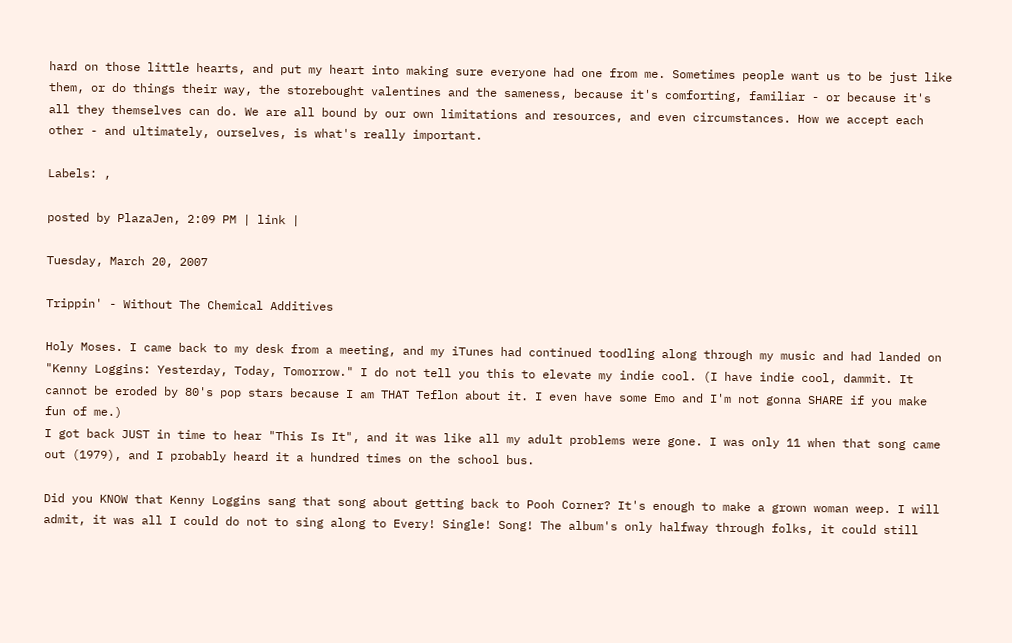hard on those little hearts, and put my heart into making sure everyone had one from me. Sometimes people want us to be just like them, or do things their way, the storebought valentines and the sameness, because it's comforting, familiar - or because it's all they themselves can do. We are all bound by our own limitations and resources, and even circumstances. How we accept each other - and ultimately, ourselves, is what's really important.

Labels: ,

posted by PlazaJen, 2:09 PM | link |

Tuesday, March 20, 2007

Trippin' - Without The Chemical Additives

Holy Moses. I came back to my desk from a meeting, and my iTunes had continued toodling along through my music and had landed on "Kenny Loggins: Yesterday, Today, Tomorrow." I do not tell you this to elevate my indie cool. (I have indie cool, dammit. It cannot be eroded by 80's pop stars because I am THAT Teflon about it. I even have some Emo and I'm not gonna SHARE if you make fun of me.)
I got back JUST in time to hear "This Is It", and it was like all my adult problems were gone. I was only 11 when that song came out (1979), and I probably heard it a hundred times on the school bus.

Did you KNOW that Kenny Loggins sang that song about getting back to Pooh Corner? It's enough to make a grown woman weep. I will admit, it was all I could do not to sing along to Every! Single! Song! The album's only halfway through folks, it could still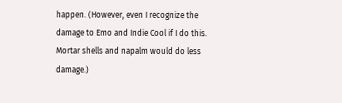happen. (However, even I recognize the damage to Emo and Indie Cool if I do this. Mortar shells and napalm would do less damage.)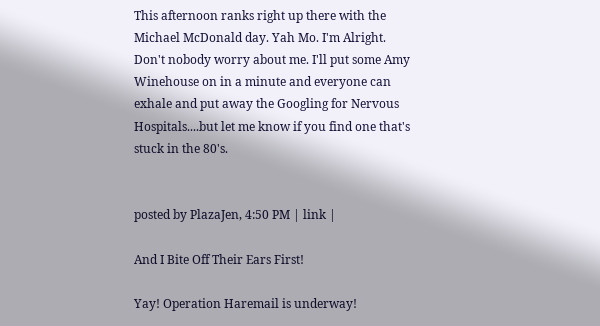This afternoon ranks right up there with the Michael McDonald day. Yah Mo. I'm Alright. Don't nobody worry about me. I'll put some Amy Winehouse on in a minute and everyone can exhale and put away the Googling for Nervous Hospitals....but let me know if you find one that's stuck in the 80's.


posted by PlazaJen, 4:50 PM | link |

And I Bite Off Their Ears First!

Yay! Operation Haremail is underway!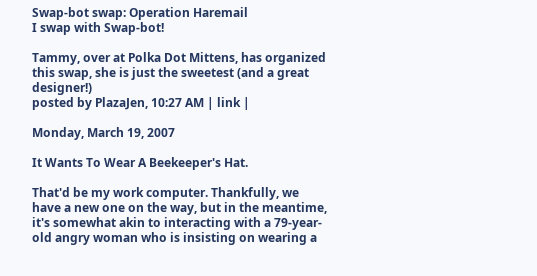Swap-bot swap: Operation Haremail
I swap with Swap-bot!

Tammy, over at Polka Dot Mittens, has organized this swap, she is just the sweetest (and a great designer!)
posted by PlazaJen, 10:27 AM | link |

Monday, March 19, 2007

It Wants To Wear A Beekeeper's Hat.

That'd be my work computer. Thankfully, we have a new one on the way, but in the meantime, it's somewhat akin to interacting with a 79-year-old angry woman who is insisting on wearing a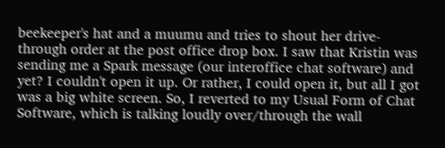beekeeper's hat and a muumu and tries to shout her drive-through order at the post office drop box. I saw that Kristin was sending me a Spark message (our interoffice chat software) and yet? I couldn't open it up. Or rather, I could open it, but all I got was a big white screen. So, I reverted to my Usual Form of Chat Software, which is talking loudly over/through the wall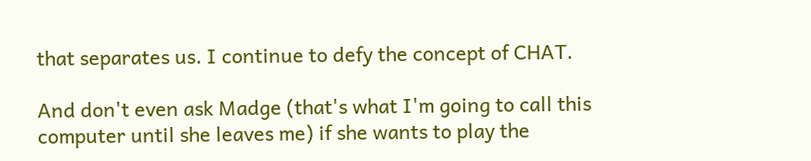that separates us. I continue to defy the concept of CHAT.

And don't even ask Madge (that's what I'm going to call this computer until she leaves me) if she wants to play the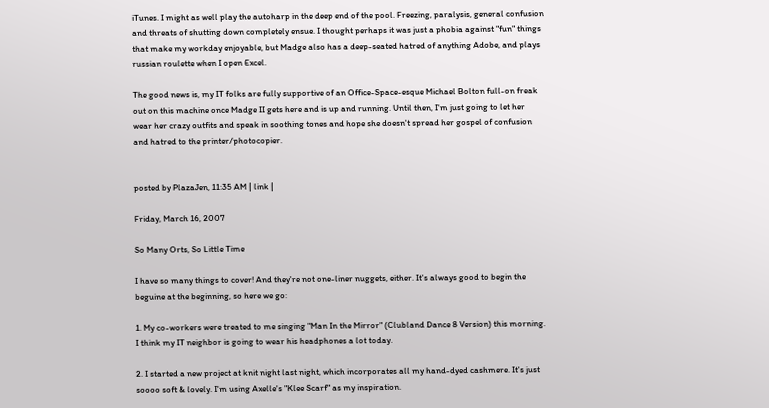iTunes. I might as well play the autoharp in the deep end of the pool. Freezing, paralysis, general confusion and threats of shutting down completely ensue. I thought perhaps it was just a phobia against "fun" things that make my workday enjoyable, but Madge also has a deep-seated hatred of anything Adobe, and plays russian roulette when I open Excel.

The good news is, my IT folks are fully supportive of an Office-Space-esque Michael Bolton full-on freak out on this machine once Madge II gets here and is up and running. Until then, I'm just going to let her wear her crazy outfits and speak in soothing tones and hope she doesn't spread her gospel of confusion and hatred to the printer/photocopier.


posted by PlazaJen, 11:35 AM | link |

Friday, March 16, 2007

So Many Orts, So Little Time

I have so many things to cover! And they're not one-liner nuggets, either. It's always good to begin the beguine at the beginning, so here we go:

1. My co-workers were treated to me singing "Man In the Mirror" (Clubland Dance 8 Version) this morning. I think my IT neighbor is going to wear his headphones a lot today.

2. I started a new project at knit night last night, which incorporates all my hand-dyed cashmere. It's just soooo soft & lovely. I'm using Axelle's "Klee Scarf" as my inspiration.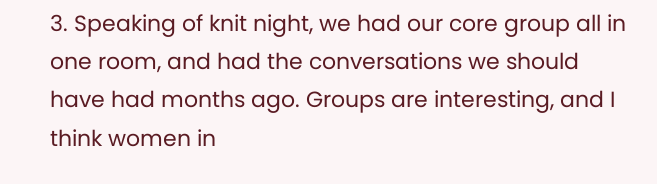3. Speaking of knit night, we had our core group all in one room, and had the conversations we should have had months ago. Groups are interesting, and I think women in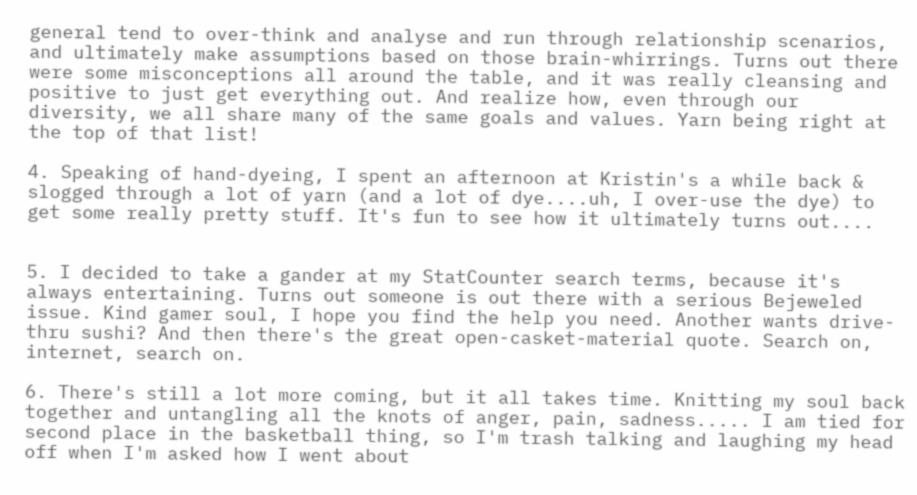general tend to over-think and analyse and run through relationship scenarios, and ultimately make assumptions based on those brain-whirrings. Turns out there were some misconceptions all around the table, and it was really cleansing and positive to just get everything out. And realize how, even through our diversity, we all share many of the same goals and values. Yarn being right at the top of that list!

4. Speaking of hand-dyeing, I spent an afternoon at Kristin's a while back & slogged through a lot of yarn (and a lot of dye....uh, I over-use the dye) to get some really pretty stuff. It's fun to see how it ultimately turns out....


5. I decided to take a gander at my StatCounter search terms, because it's always entertaining. Turns out someone is out there with a serious Bejeweled issue. Kind gamer soul, I hope you find the help you need. Another wants drive-thru sushi? And then there's the great open-casket-material quote. Search on, internet, search on.

6. There's still a lot more coming, but it all takes time. Knitting my soul back together and untangling all the knots of anger, pain, sadness..... I am tied for second place in the basketball thing, so I'm trash talking and laughing my head off when I'm asked how I went about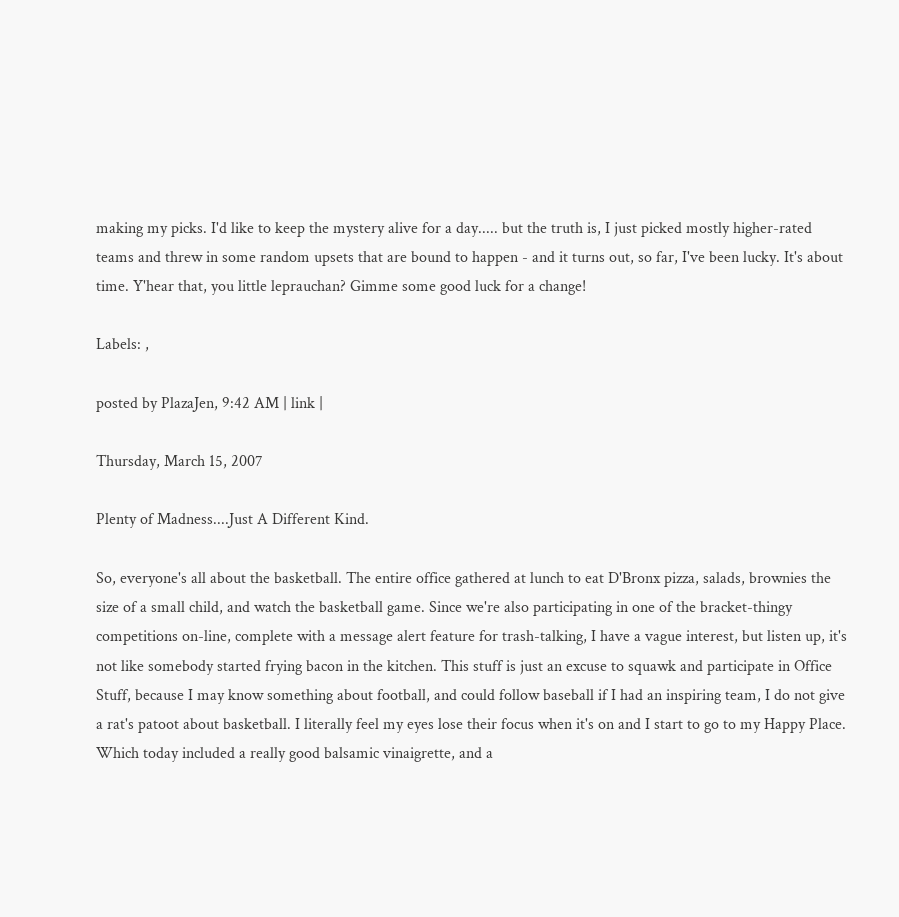making my picks. I'd like to keep the mystery alive for a day..... but the truth is, I just picked mostly higher-rated teams and threw in some random upsets that are bound to happen - and it turns out, so far, I've been lucky. It's about time. Y'hear that, you little leprauchan? Gimme some good luck for a change!

Labels: ,

posted by PlazaJen, 9:42 AM | link |

Thursday, March 15, 2007

Plenty of Madness....Just A Different Kind.

So, everyone's all about the basketball. The entire office gathered at lunch to eat D'Bronx pizza, salads, brownies the size of a small child, and watch the basketball game. Since we're also participating in one of the bracket-thingy competitions on-line, complete with a message alert feature for trash-talking, I have a vague interest, but listen up, it's not like somebody started frying bacon in the kitchen. This stuff is just an excuse to squawk and participate in Office Stuff, because I may know something about football, and could follow baseball if I had an inspiring team, I do not give a rat's patoot about basketball. I literally feel my eyes lose their focus when it's on and I start to go to my Happy Place. Which today included a really good balsamic vinaigrette, and a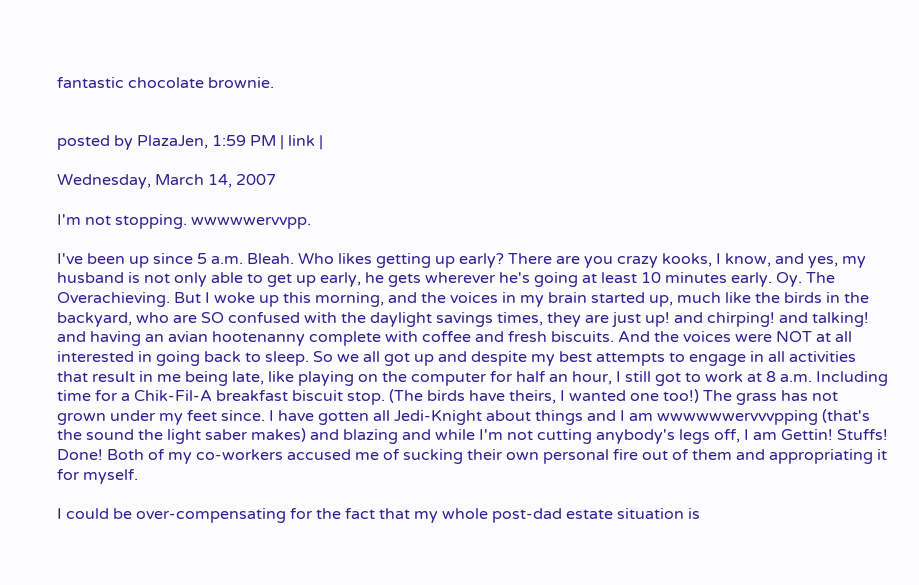fantastic chocolate brownie.


posted by PlazaJen, 1:59 PM | link |

Wednesday, March 14, 2007

I'm not stopping. wwwwwervvpp.

I've been up since 5 a.m. Bleah. Who likes getting up early? There are you crazy kooks, I know, and yes, my husband is not only able to get up early, he gets wherever he's going at least 10 minutes early. Oy. The Overachieving. But I woke up this morning, and the voices in my brain started up, much like the birds in the backyard, who are SO confused with the daylight savings times, they are just up! and chirping! and talking! and having an avian hootenanny complete with coffee and fresh biscuits. And the voices were NOT at all interested in going back to sleep. So we all got up and despite my best attempts to engage in all activities that result in me being late, like playing on the computer for half an hour, I still got to work at 8 a.m. Including time for a Chik-Fil-A breakfast biscuit stop. (The birds have theirs, I wanted one too!) The grass has not grown under my feet since. I have gotten all Jedi-Knight about things and I am wwwwwwervvvpping (that's the sound the light saber makes) and blazing and while I'm not cutting anybody's legs off, I am Gettin! Stuffs! Done! Both of my co-workers accused me of sucking their own personal fire out of them and appropriating it for myself.

I could be over-compensating for the fact that my whole post-dad estate situation is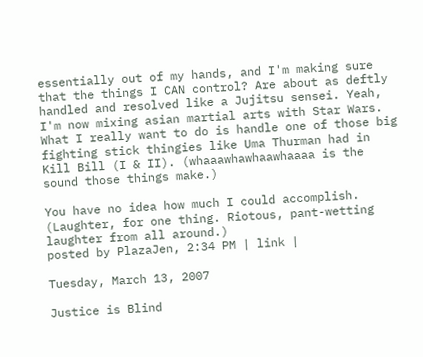essentially out of my hands, and I'm making sure that the things I CAN control? Are about as deftly handled and resolved like a Jujitsu sensei. Yeah, I'm now mixing asian martial arts with Star Wars. What I really want to do is handle one of those big fighting stick thingies like Uma Thurman had in Kill Bill (I & II). (whaaawhawhaawhaaaa is the sound those things make.)

You have no idea how much I could accomplish.
(Laughter, for one thing. Riotous, pant-wetting laughter from all around.)
posted by PlazaJen, 2:34 PM | link |

Tuesday, March 13, 2007

Justice is Blind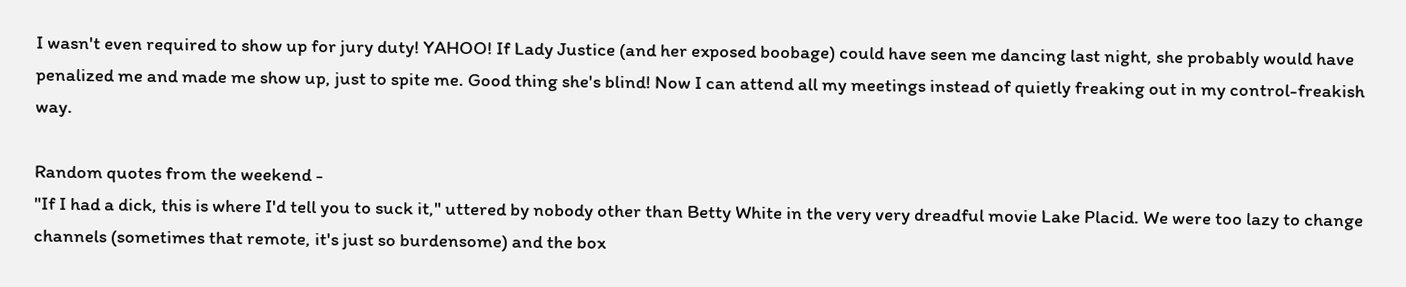I wasn't even required to show up for jury duty! YAHOO! If Lady Justice (and her exposed boobage) could have seen me dancing last night, she probably would have penalized me and made me show up, just to spite me. Good thing she's blind! Now I can attend all my meetings instead of quietly freaking out in my control-freakish way.

Random quotes from the weekend -
"If I had a dick, this is where I'd tell you to suck it," uttered by nobody other than Betty White in the very very dreadful movie Lake Placid. We were too lazy to change channels (sometimes that remote, it's just so burdensome) and the box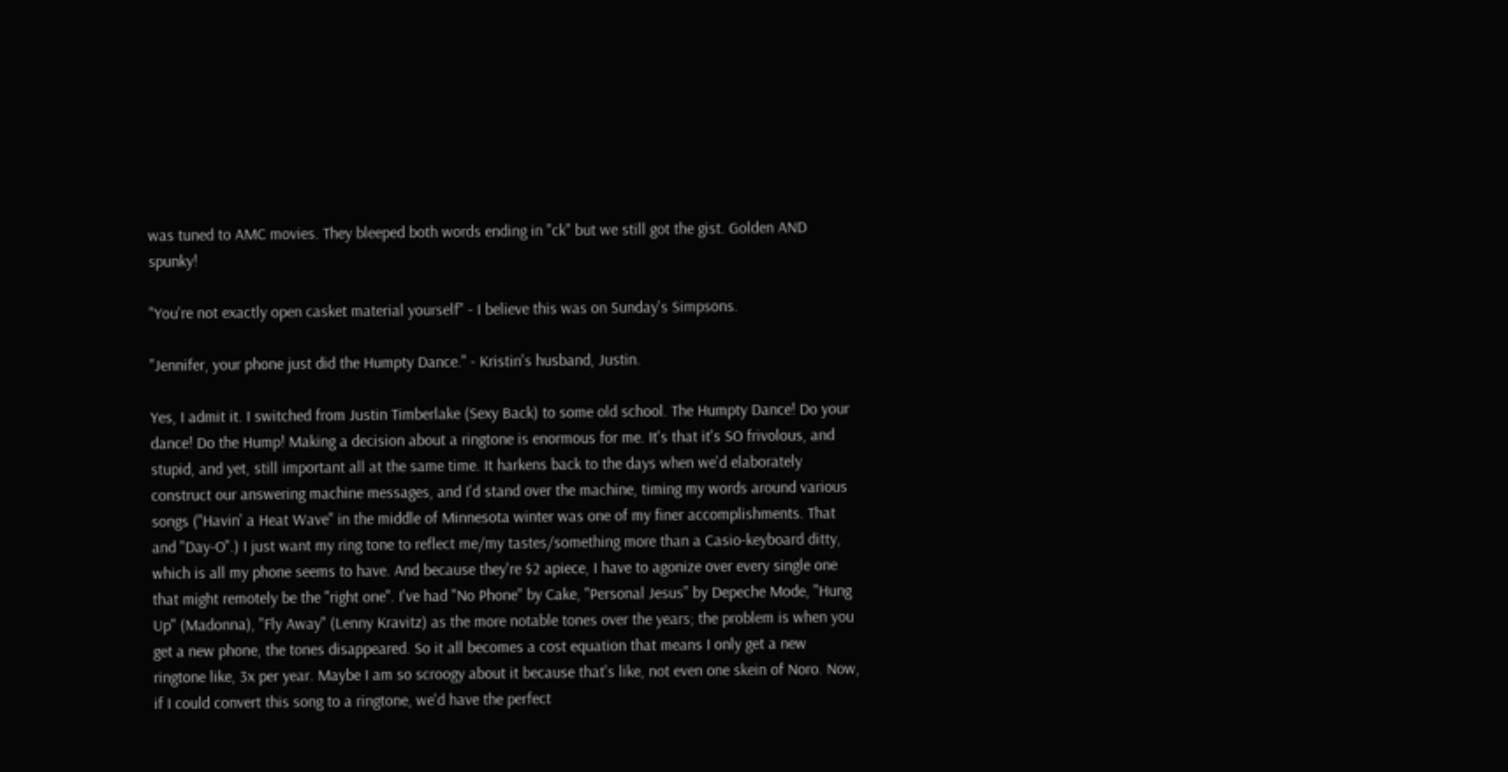was tuned to AMC movies. They bleeped both words ending in "ck" but we still got the gist. Golden AND spunky!

"You're not exactly open casket material yourself" - I believe this was on Sunday's Simpsons.

"Jennifer, your phone just did the Humpty Dance." - Kristin's husband, Justin.

Yes, I admit it. I switched from Justin Timberlake (Sexy Back) to some old school. The Humpty Dance! Do your dance! Do the Hump! Making a decision about a ringtone is enormous for me. It's that it's SO frivolous, and stupid, and yet, still important all at the same time. It harkens back to the days when we'd elaborately construct our answering machine messages, and I'd stand over the machine, timing my words around various songs ("Havin' a Heat Wave" in the middle of Minnesota winter was one of my finer accomplishments. That and "Day-O".) I just want my ring tone to reflect me/my tastes/something more than a Casio-keyboard ditty, which is all my phone seems to have. And because they're $2 apiece, I have to agonize over every single one that might remotely be the "right one". I've had "No Phone" by Cake, "Personal Jesus" by Depeche Mode, "Hung Up" (Madonna), "Fly Away" (Lenny Kravitz) as the more notable tones over the years; the problem is when you get a new phone, the tones disappeared. So it all becomes a cost equation that means I only get a new ringtone like, 3x per year. Maybe I am so scroogy about it because that's like, not even one skein of Noro. Now, if I could convert this song to a ringtone, we'd have the perfect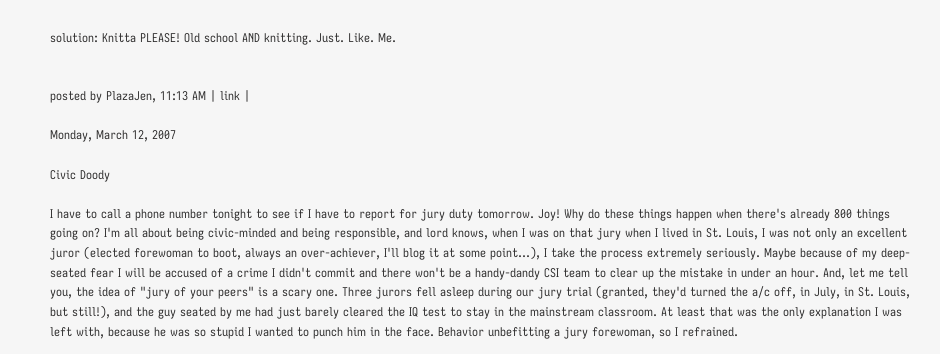solution: Knitta PLEASE! Old school AND knitting. Just. Like. Me.


posted by PlazaJen, 11:13 AM | link |

Monday, March 12, 2007

Civic Doody

I have to call a phone number tonight to see if I have to report for jury duty tomorrow. Joy! Why do these things happen when there's already 800 things going on? I'm all about being civic-minded and being responsible, and lord knows, when I was on that jury when I lived in St. Louis, I was not only an excellent juror (elected forewoman to boot, always an over-achiever, I'll blog it at some point...), I take the process extremely seriously. Maybe because of my deep-seated fear I will be accused of a crime I didn't commit and there won't be a handy-dandy CSI team to clear up the mistake in under an hour. And, let me tell you, the idea of "jury of your peers" is a scary one. Three jurors fell asleep during our jury trial (granted, they'd turned the a/c off, in July, in St. Louis, but still!), and the guy seated by me had just barely cleared the IQ test to stay in the mainstream classroom. At least that was the only explanation I was left with, because he was so stupid I wanted to punch him in the face. Behavior unbefitting a jury forewoman, so I refrained.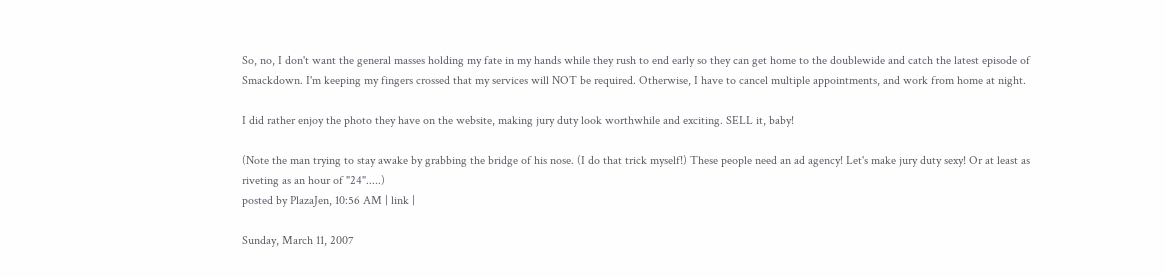So, no, I don't want the general masses holding my fate in my hands while they rush to end early so they can get home to the doublewide and catch the latest episode of Smackdown. I'm keeping my fingers crossed that my services will NOT be required. Otherwise, I have to cancel multiple appointments, and work from home at night.

I did rather enjoy the photo they have on the website, making jury duty look worthwhile and exciting. SELL it, baby!

(Note the man trying to stay awake by grabbing the bridge of his nose. (I do that trick myself!) These people need an ad agency! Let's make jury duty sexy! Or at least as riveting as an hour of "24".....)
posted by PlazaJen, 10:56 AM | link |

Sunday, March 11, 2007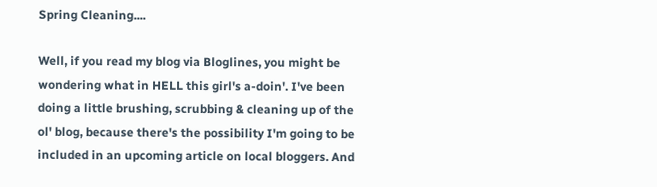Spring Cleaning....

Well, if you read my blog via Bloglines, you might be wondering what in HELL this girl's a-doin'. I've been doing a little brushing, scrubbing & cleaning up of the ol' blog, because there's the possibility I'm going to be included in an upcoming article on local bloggers. And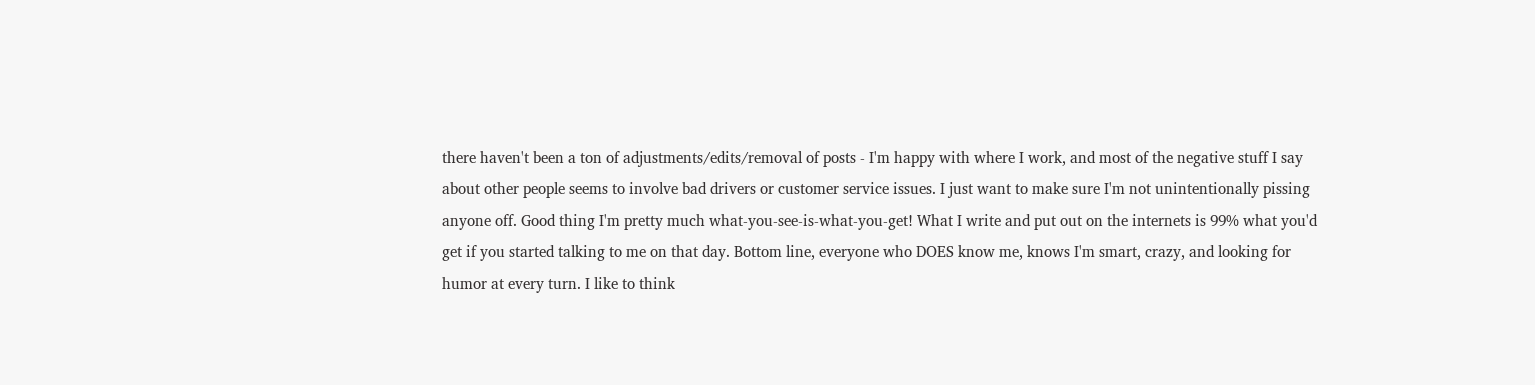there haven't been a ton of adjustments/edits/removal of posts - I'm happy with where I work, and most of the negative stuff I say about other people seems to involve bad drivers or customer service issues. I just want to make sure I'm not unintentionally pissing anyone off. Good thing I'm pretty much what-you-see-is-what-you-get! What I write and put out on the internets is 99% what you'd get if you started talking to me on that day. Bottom line, everyone who DOES know me, knows I'm smart, crazy, and looking for humor at every turn. I like to think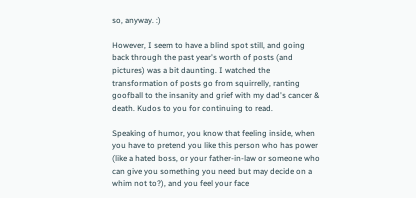so, anyway. :)

However, I seem to have a blind spot still, and going back through the past year's worth of posts (and pictures) was a bit daunting. I watched the transformation of posts go from squirrelly, ranting goofball to the insanity and grief with my dad's cancer & death. Kudos to you for continuing to read.

Speaking of humor, you know that feeling inside, when you have to pretend you like this person who has power (like a hated boss, or your father-in-law or someone who can give you something you need but may decide on a whim not to?), and you feel your face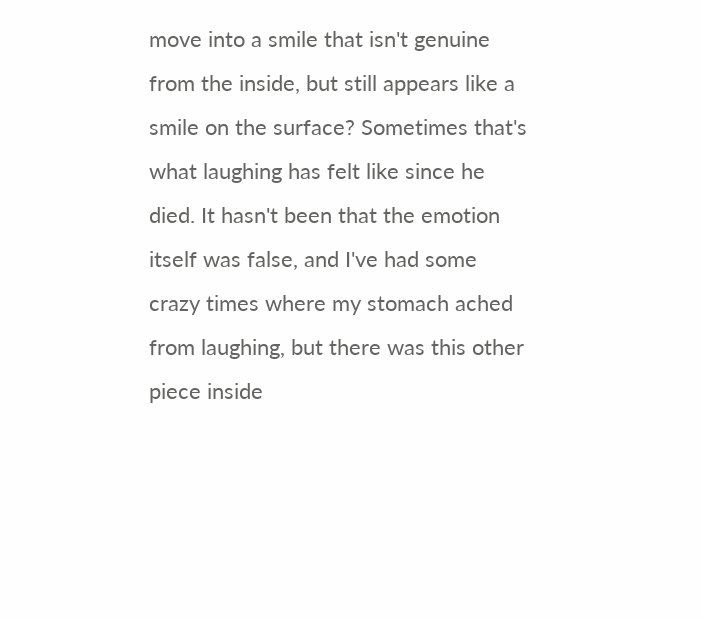move into a smile that isn't genuine from the inside, but still appears like a smile on the surface? Sometimes that's what laughing has felt like since he died. It hasn't been that the emotion itself was false, and I've had some crazy times where my stomach ached from laughing, but there was this other piece inside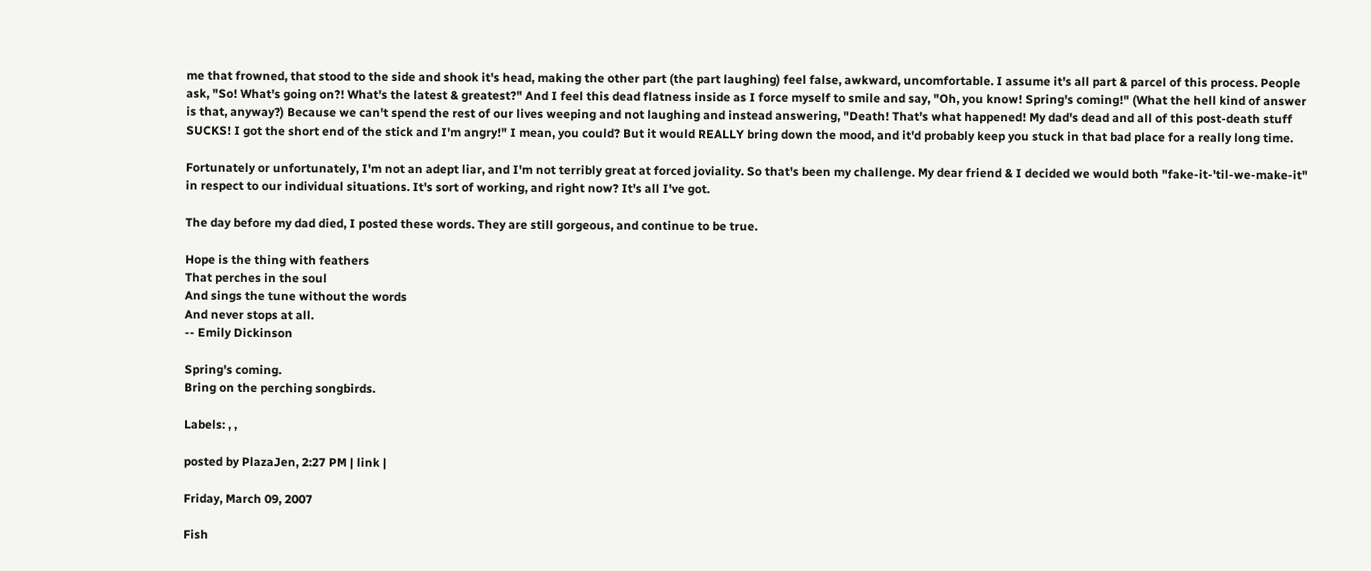me that frowned, that stood to the side and shook it's head, making the other part (the part laughing) feel false, awkward, uncomfortable. I assume it's all part & parcel of this process. People ask, "So! What's going on?! What's the latest & greatest?" And I feel this dead flatness inside as I force myself to smile and say, "Oh, you know! Spring's coming!" (What the hell kind of answer is that, anyway?) Because we can't spend the rest of our lives weeping and not laughing and instead answering, "Death! That's what happened! My dad's dead and all of this post-death stuff SUCKS! I got the short end of the stick and I'm angry!" I mean, you could? But it would REALLY bring down the mood, and it'd probably keep you stuck in that bad place for a really long time.

Fortunately or unfortunately, I'm not an adept liar, and I'm not terribly great at forced joviality. So that's been my challenge. My dear friend & I decided we would both "fake-it-'til-we-make-it" in respect to our individual situations. It's sort of working, and right now? It's all I've got.

The day before my dad died, I posted these words. They are still gorgeous, and continue to be true.

Hope is the thing with feathers
That perches in the soul
And sings the tune without the words
And never stops at all.
-- Emily Dickinson

Spring's coming.
Bring on the perching songbirds.

Labels: , ,

posted by PlazaJen, 2:27 PM | link |

Friday, March 09, 2007

Fish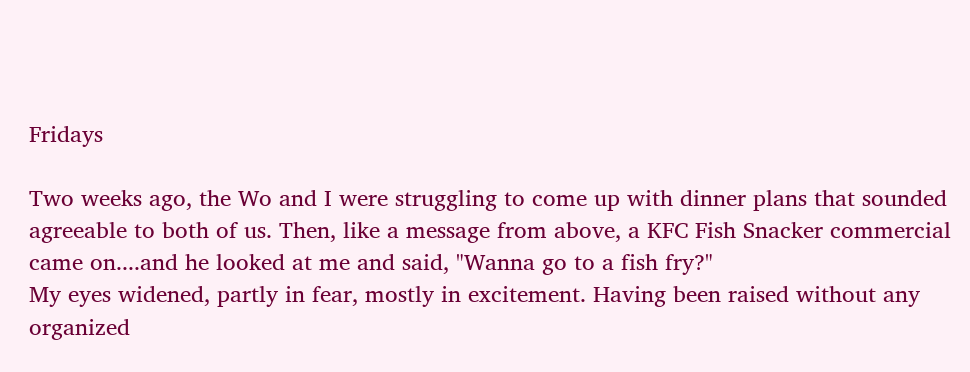Fridays

Two weeks ago, the Wo and I were struggling to come up with dinner plans that sounded agreeable to both of us. Then, like a message from above, a KFC Fish Snacker commercial came on....and he looked at me and said, "Wanna go to a fish fry?"
My eyes widened, partly in fear, mostly in excitement. Having been raised without any organized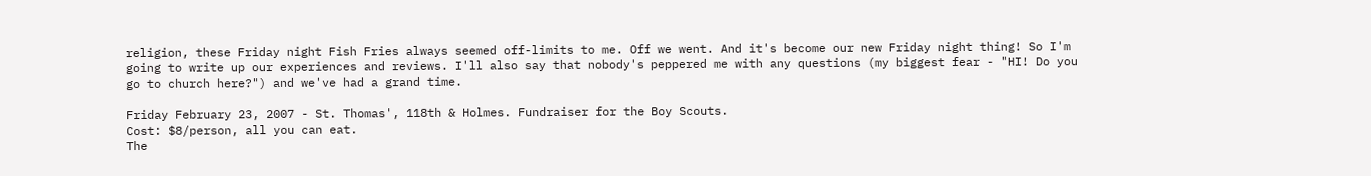religion, these Friday night Fish Fries always seemed off-limits to me. Off we went. And it's become our new Friday night thing! So I'm going to write up our experiences and reviews. I'll also say that nobody's peppered me with any questions (my biggest fear - "HI! Do you go to church here?") and we've had a grand time.

Friday February 23, 2007 - St. Thomas', 118th & Holmes. Fundraiser for the Boy Scouts.
Cost: $8/person, all you can eat.
The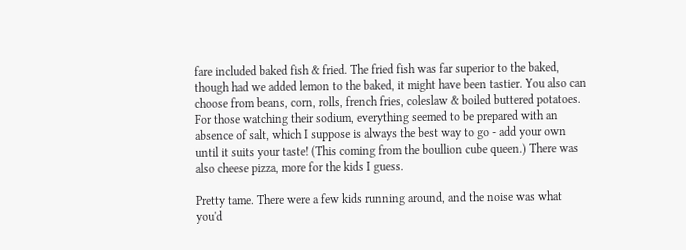fare included baked fish & fried. The fried fish was far superior to the baked, though had we added lemon to the baked, it might have been tastier. You also can choose from beans, corn, rolls, french fries, coleslaw & boiled buttered potatoes. For those watching their sodium, everything seemed to be prepared with an absence of salt, which I suppose is always the best way to go - add your own until it suits your taste! (This coming from the boullion cube queen.) There was also cheese pizza, more for the kids I guess.

Pretty tame. There were a few kids running around, and the noise was what you'd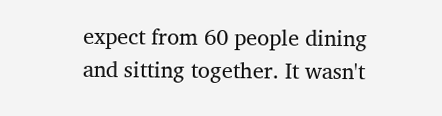expect from 60 people dining and sitting together. It wasn't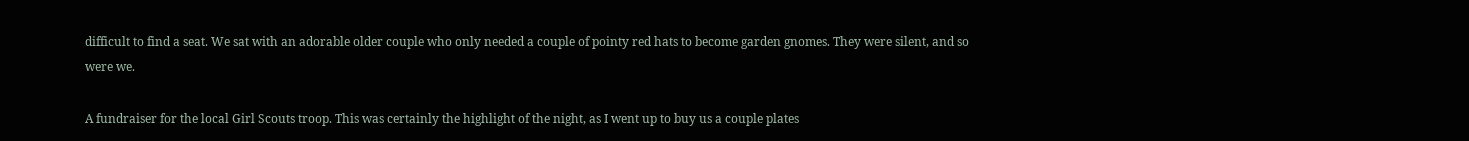difficult to find a seat. We sat with an adorable older couple who only needed a couple of pointy red hats to become garden gnomes. They were silent, and so were we.

A fundraiser for the local Girl Scouts troop. This was certainly the highlight of the night, as I went up to buy us a couple plates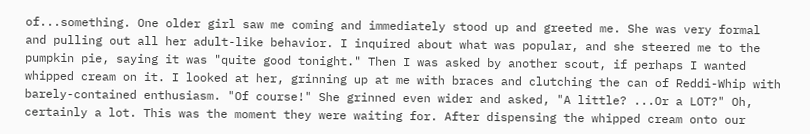of...something. One older girl saw me coming and immediately stood up and greeted me. She was very formal and pulling out all her adult-like behavior. I inquired about what was popular, and she steered me to the pumpkin pie, saying it was "quite good tonight." Then I was asked by another scout, if perhaps I wanted whipped cream on it. I looked at her, grinning up at me with braces and clutching the can of Reddi-Whip with barely-contained enthusiasm. "Of course!" She grinned even wider and asked, "A little? ...Or a LOT?" Oh, certainly a lot. This was the moment they were waiting for. After dispensing the whipped cream onto our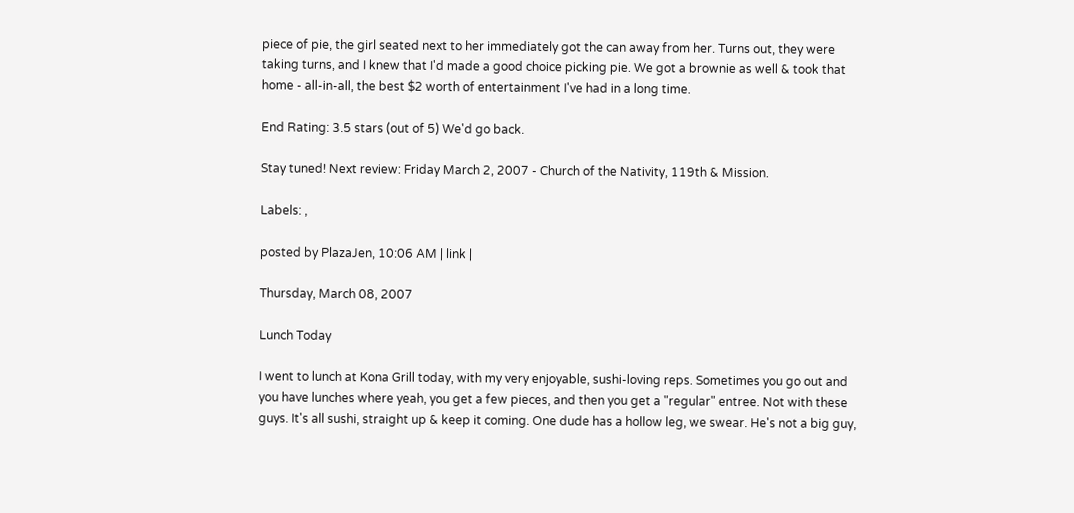piece of pie, the girl seated next to her immediately got the can away from her. Turns out, they were taking turns, and I knew that I'd made a good choice picking pie. We got a brownie as well & took that home - all-in-all, the best $2 worth of entertainment I've had in a long time.

End Rating: 3.5 stars (out of 5) We'd go back.

Stay tuned! Next review: Friday March 2, 2007 - Church of the Nativity, 119th & Mission.

Labels: ,

posted by PlazaJen, 10:06 AM | link |

Thursday, March 08, 2007

Lunch Today

I went to lunch at Kona Grill today, with my very enjoyable, sushi-loving reps. Sometimes you go out and you have lunches where yeah, you get a few pieces, and then you get a "regular" entree. Not with these guys. It's all sushi, straight up & keep it coming. One dude has a hollow leg, we swear. He's not a big guy,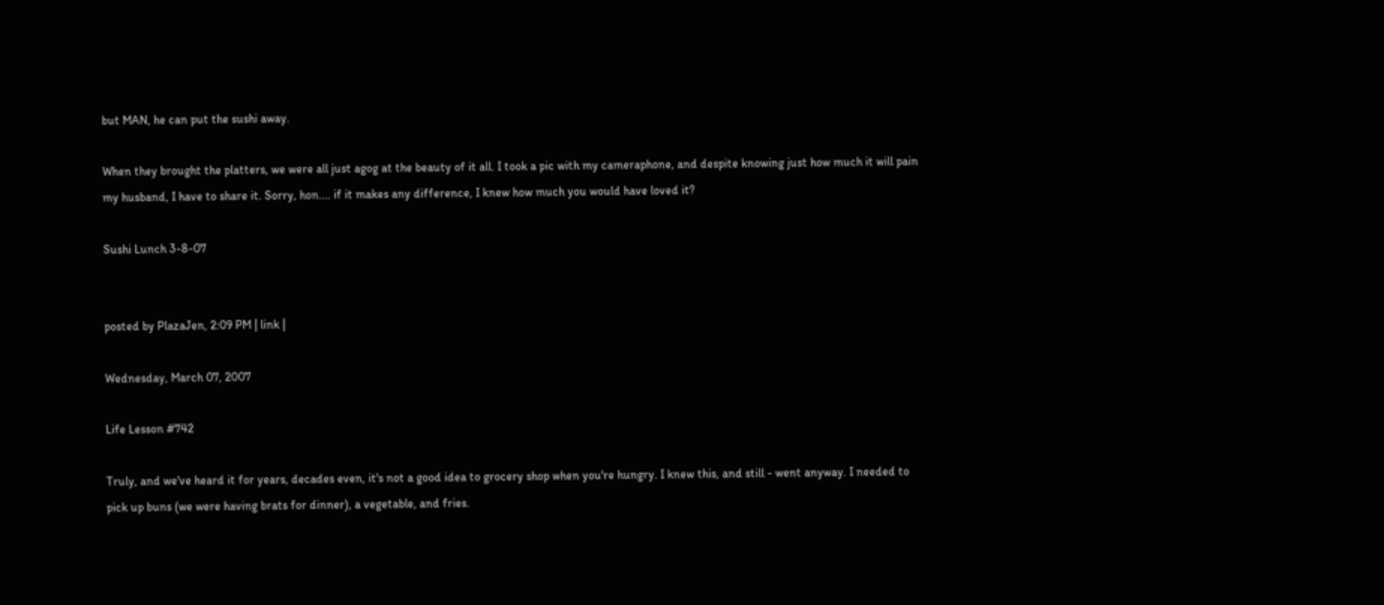but MAN, he can put the sushi away.

When they brought the platters, we were all just agog at the beauty of it all. I took a pic with my cameraphone, and despite knowing just how much it will pain my husband, I have to share it. Sorry, hon.... if it makes any difference, I knew how much you would have loved it?

Sushi Lunch 3-8-07


posted by PlazaJen, 2:09 PM | link |

Wednesday, March 07, 2007

Life Lesson #742

Truly, and we've heard it for years, decades even, it's not a good idea to grocery shop when you're hungry. I knew this, and still - went anyway. I needed to pick up buns (we were having brats for dinner), a vegetable, and fries.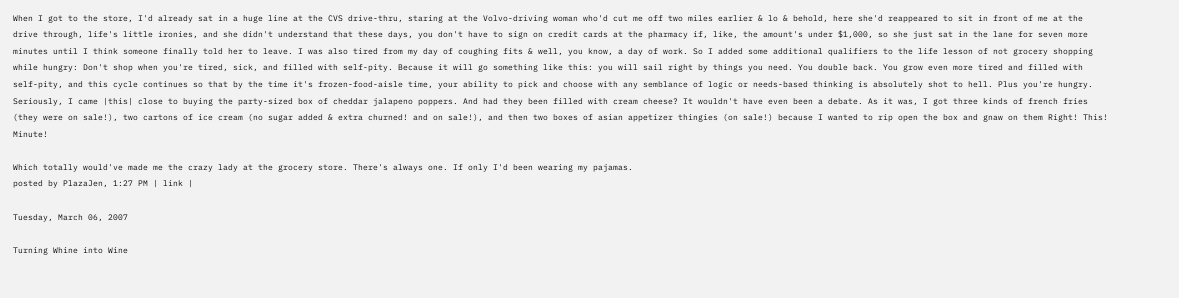When I got to the store, I'd already sat in a huge line at the CVS drive-thru, staring at the Volvo-driving woman who'd cut me off two miles earlier & lo & behold, here she'd reappeared to sit in front of me at the drive through, life's little ironies, and she didn't understand that these days, you don't have to sign on credit cards at the pharmacy if, like, the amount's under $1,000, so she just sat in the lane for seven more minutes until I think someone finally told her to leave. I was also tired from my day of coughing fits & well, you know, a day of work. So I added some additional qualifiers to the life lesson of not grocery shopping while hungry: Don't shop when you're tired, sick, and filled with self-pity. Because it will go something like this: you will sail right by things you need. You double back. You grow even more tired and filled with self-pity, and this cycle continues so that by the time it's frozen-food-aisle time, your ability to pick and choose with any semblance of logic or needs-based thinking is absolutely shot to hell. Plus you're hungry. Seriously, I came |this| close to buying the party-sized box of cheddar jalapeno poppers. And had they been filled with cream cheese? It wouldn't have even been a debate. As it was, I got three kinds of french fries (they were on sale!), two cartons of ice cream (no sugar added & extra churned! and on sale!), and then two boxes of asian appetizer thingies (on sale!) because I wanted to rip open the box and gnaw on them Right! This! Minute!

Which totally would've made me the crazy lady at the grocery store. There's always one. If only I'd been wearing my pajamas.
posted by PlazaJen, 1:27 PM | link |

Tuesday, March 06, 2007

Turning Whine into Wine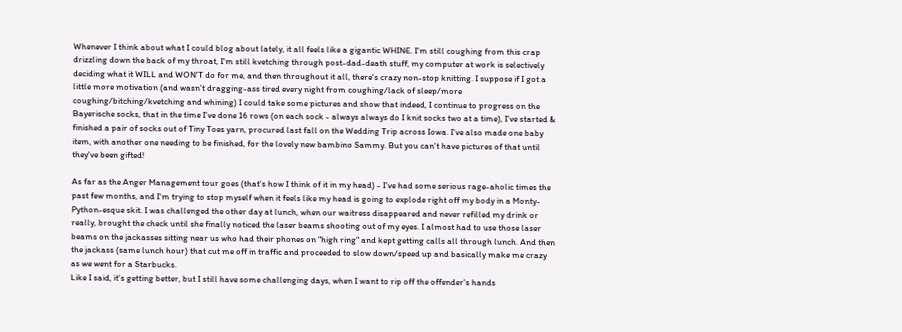Whenever I think about what I could blog about lately, it all feels like a gigantic WHINE. I'm still coughing from this crap drizzling down the back of my throat, I'm still kvetching through post-dad-death stuff, my computer at work is selectively deciding what it WILL and WON'T do for me, and then throughout it all, there's crazy non-stop knitting. I suppose if I got a little more motivation (and wasn't dragging-ass tired every night from coughing/lack of sleep/more coughing/bitching/kvetching and whining) I could take some pictures and show that indeed, I continue to progress on the Bayerische socks, that in the time I've done 16 rows (on each sock - always always do I knit socks two at a time), I've started & finished a pair of socks out of Tiny Toes yarn, procured last fall on the Wedding Trip across Iowa. I've also made one baby item, with another one needing to be finished, for the lovely new bambino Sammy. But you can't have pictures of that until they've been gifted!

As far as the Anger Management tour goes (that's how I think of it in my head) - I've had some serious rage-aholic times the past few months, and I'm trying to stop myself when it feels like my head is going to explode right off my body in a Monty-Python-esque skit. I was challenged the other day at lunch, when our waitress disappeared and never refilled my drink or really, brought the check until she finally noticed the laser beams shooting out of my eyes. I almost had to use those laser beams on the jackasses sitting near us who had their phones on "high ring" and kept getting calls all through lunch. And then the jackass (same lunch hour) that cut me off in traffic and proceeded to slow down/speed up and basically make me crazy as we went for a Starbucks.
Like I said, it's getting better, but I still have some challenging days, when I want to rip off the offender's hands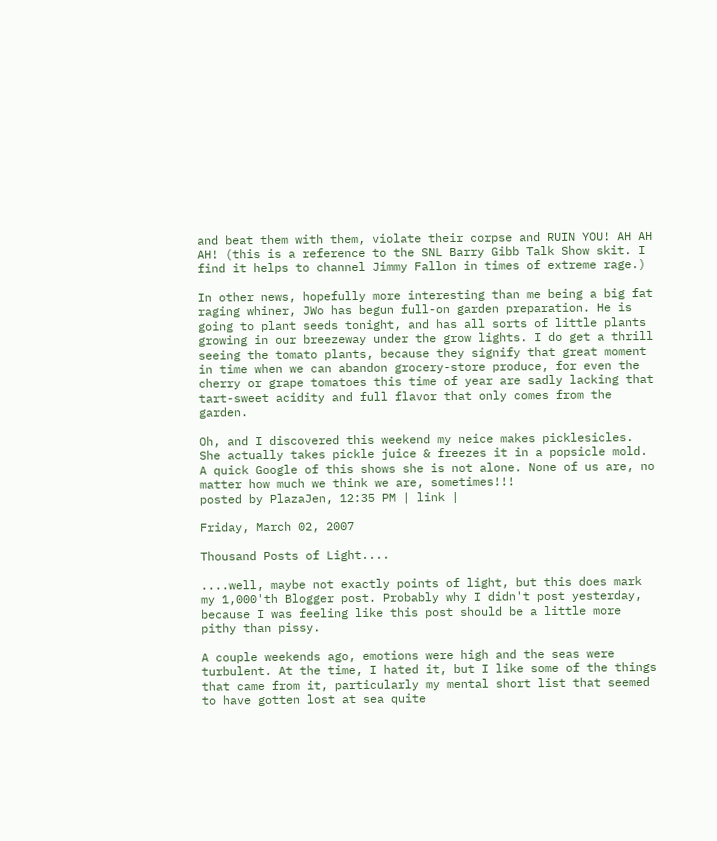and beat them with them, violate their corpse and RUIN YOU! AH AH AH! (this is a reference to the SNL Barry Gibb Talk Show skit. I find it helps to channel Jimmy Fallon in times of extreme rage.)

In other news, hopefully more interesting than me being a big fat raging whiner, JWo has begun full-on garden preparation. He is going to plant seeds tonight, and has all sorts of little plants growing in our breezeway under the grow lights. I do get a thrill seeing the tomato plants, because they signify that great moment in time when we can abandon grocery-store produce, for even the cherry or grape tomatoes this time of year are sadly lacking that tart-sweet acidity and full flavor that only comes from the garden.

Oh, and I discovered this weekend my neice makes picklesicles. She actually takes pickle juice & freezes it in a popsicle mold. A quick Google of this shows she is not alone. None of us are, no matter how much we think we are, sometimes!!!
posted by PlazaJen, 12:35 PM | link |

Friday, March 02, 2007

Thousand Posts of Light....

....well, maybe not exactly points of light, but this does mark my 1,000'th Blogger post. Probably why I didn't post yesterday, because I was feeling like this post should be a little more pithy than pissy.

A couple weekends ago, emotions were high and the seas were turbulent. At the time, I hated it, but I like some of the things that came from it, particularly my mental short list that seemed to have gotten lost at sea quite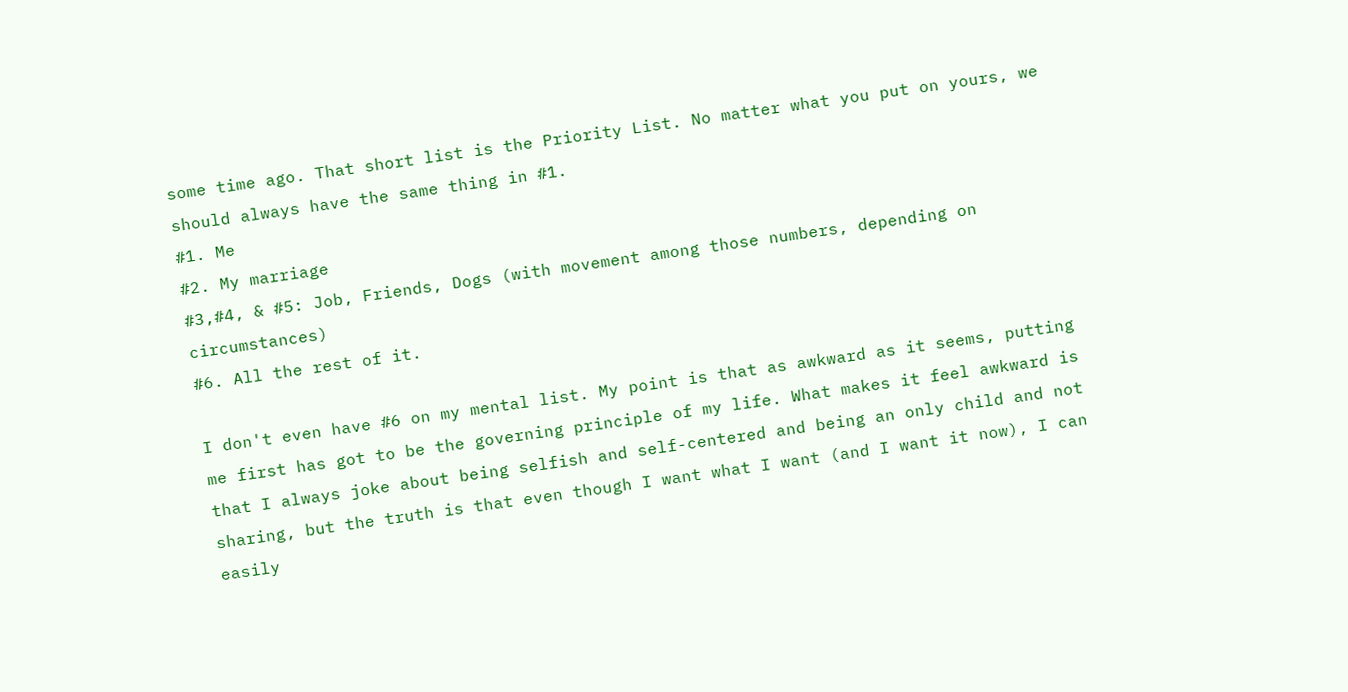some time ago. That short list is the Priority List. No matter what you put on yours, we should always have the same thing in #1.
#1. Me
#2. My marriage
#3,#4, & #5: Job, Friends, Dogs (with movement among those numbers, depending on circumstances)
#6. All the rest of it.

I don't even have #6 on my mental list. My point is that as awkward as it seems, putting me first has got to be the governing principle of my life. What makes it feel awkward is that I always joke about being selfish and self-centered and being an only child and not sharing, but the truth is that even though I want what I want (and I want it now), I can easily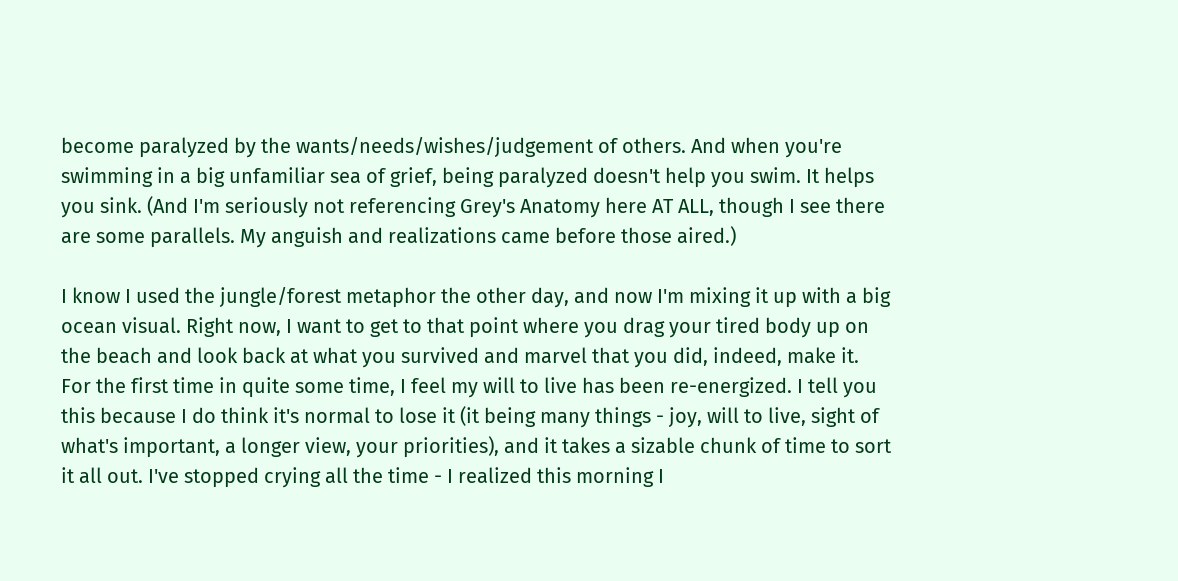become paralyzed by the wants/needs/wishes/judgement of others. And when you're swimming in a big unfamiliar sea of grief, being paralyzed doesn't help you swim. It helps you sink. (And I'm seriously not referencing Grey's Anatomy here AT ALL, though I see there are some parallels. My anguish and realizations came before those aired.)

I know I used the jungle/forest metaphor the other day, and now I'm mixing it up with a big ocean visual. Right now, I want to get to that point where you drag your tired body up on the beach and look back at what you survived and marvel that you did, indeed, make it. For the first time in quite some time, I feel my will to live has been re-energized. I tell you this because I do think it's normal to lose it (it being many things - joy, will to live, sight of what's important, a longer view, your priorities), and it takes a sizable chunk of time to sort it all out. I've stopped crying all the time - I realized this morning I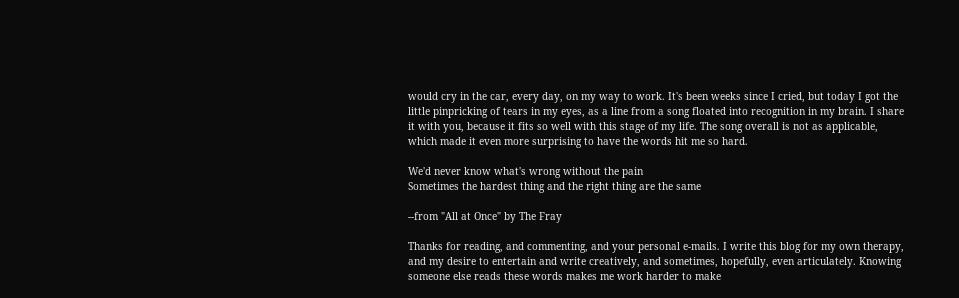would cry in the car, every day, on my way to work. It's been weeks since I cried, but today I got the little pinpricking of tears in my eyes, as a line from a song floated into recognition in my brain. I share it with you, because it fits so well with this stage of my life. The song overall is not as applicable, which made it even more surprising to have the words hit me so hard.

We'd never know what's wrong without the pain
Sometimes the hardest thing and the right thing are the same

--from "All at Once" by The Fray

Thanks for reading, and commenting, and your personal e-mails. I write this blog for my own therapy, and my desire to entertain and write creatively, and sometimes, hopefully, even articulately. Knowing someone else reads these words makes me work harder to make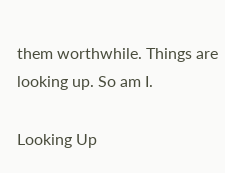them worthwhile. Things are looking up. So am I.

Looking Up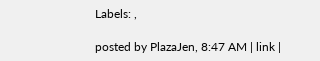Labels: ,

posted by PlazaJen, 8:47 AM | link |